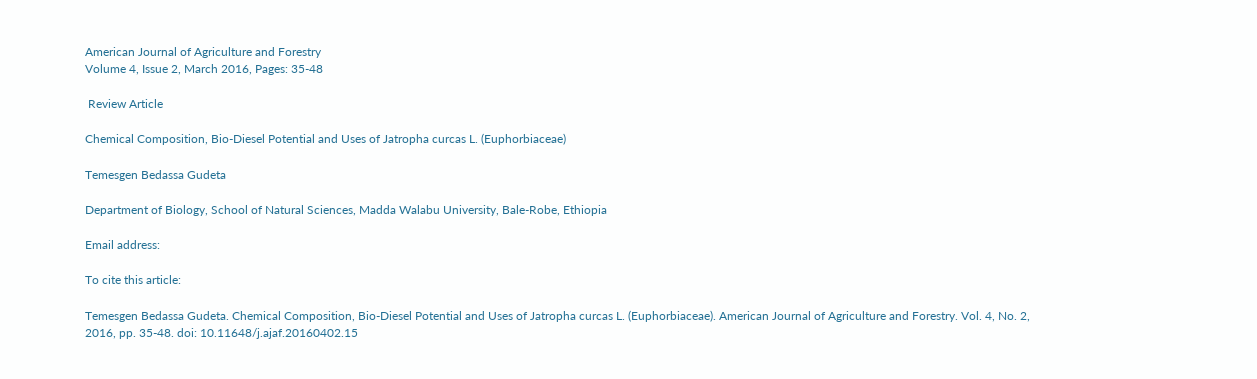American Journal of Agriculture and Forestry
Volume 4, Issue 2, March 2016, Pages: 35-48

 Review Article

Chemical Composition, Bio-Diesel Potential and Uses of Jatropha curcas L. (Euphorbiaceae)

Temesgen Bedassa Gudeta

Department of Biology, School of Natural Sciences, Madda Walabu University, Bale-Robe, Ethiopia

Email address:

To cite this article:

Temesgen Bedassa Gudeta. Chemical Composition, Bio-Diesel Potential and Uses of Jatropha curcas L. (Euphorbiaceae). American Journal of Agriculture and Forestry. Vol. 4, No. 2, 2016, pp. 35-48. doi: 10.11648/j.ajaf.20160402.15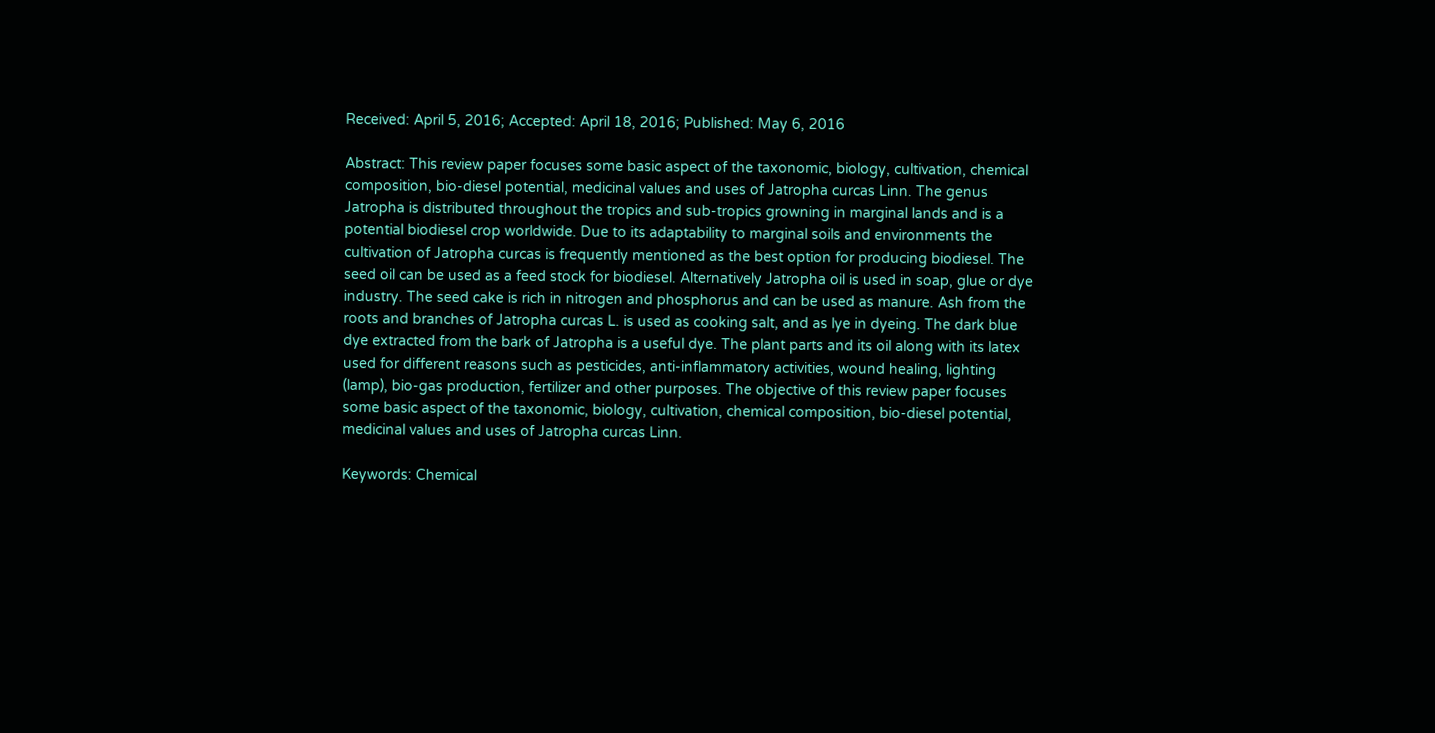Received: April 5, 2016; Accepted: April 18, 2016; Published: May 6, 2016

Abstract: This review paper focuses some basic aspect of the taxonomic, biology, cultivation, chemical composition, bio-diesel potential, medicinal values and uses of Jatropha curcas Linn. The genus Jatropha is distributed throughout the tropics and sub-tropics growning in marginal lands and is a potential biodiesel crop worldwide. Due to its adaptability to marginal soils and environments the cultivation of Jatropha curcas is frequently mentioned as the best option for producing biodiesel. The seed oil can be used as a feed stock for biodiesel. Alternatively Jatropha oil is used in soap, glue or dye industry. The seed cake is rich in nitrogen and phosphorus and can be used as manure. Ash from the roots and branches of Jatropha curcas L. is used as cooking salt, and as lye in dyeing. The dark blue dye extracted from the bark of Jatropha is a useful dye. The plant parts and its oil along with its latex used for different reasons such as pesticides, anti-inflammatory activities, wound healing, lighting (lamp), bio-gas production, fertilizer and other purposes. The objective of this review paper focuses some basic aspect of the taxonomic, biology, cultivation, chemical composition, bio-diesel potential, medicinal values and uses of Jatropha curcas Linn.

Keywords: Chemical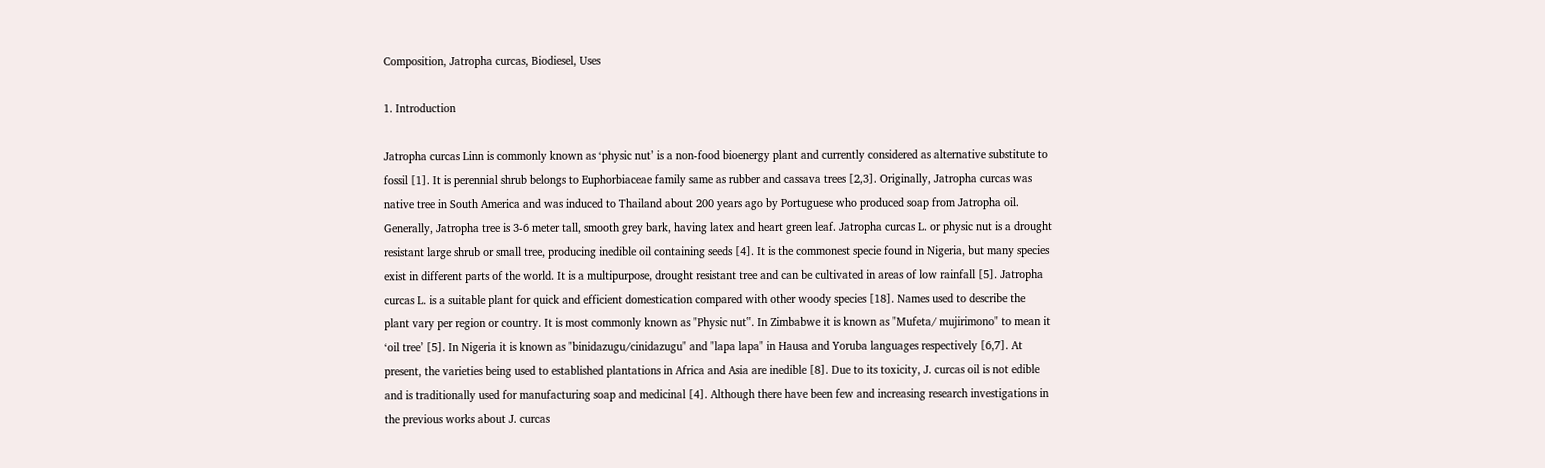Composition, Jatropha curcas, Biodiesel, Uses

1. Introduction

Jatropha curcas Linn is commonly known as ‘physic nut’ is a non-food bioenergy plant and currently considered as alternative substitute to fossil [1]. It is perennial shrub belongs to Euphorbiaceae family same as rubber and cassava trees [2,3]. Originally, Jatropha curcas was native tree in South America and was induced to Thailand about 200 years ago by Portuguese who produced soap from Jatropha oil. Generally, Jatropha tree is 3-6 meter tall, smooth grey bark, having latex and heart green leaf. Jatropha curcas L. or physic nut is a drought resistant large shrub or small tree, producing inedible oil containing seeds [4]. It is the commonest specie found in Nigeria, but many species exist in different parts of the world. It is a multipurpose, drought resistant tree and can be cultivated in areas of low rainfall [5]. Jatropha curcas L. is a suitable plant for quick and efficient domestication compared with other woody species [18]. Names used to describe the plant vary per region or country. It is most commonly known as "Physic nut‟. In Zimbabwe it is known as "Mufeta/ mujirimono" to mean it ‘oil tree’ [5]. In Nigeria it is known as "binidazugu/cinidazugu" and "lapa lapa" in Hausa and Yoruba languages respectively [6,7]. At present, the varieties being used to established plantations in Africa and Asia are inedible [8]. Due to its toxicity, J. curcas oil is not edible and is traditionally used for manufacturing soap and medicinal [4]. Although there have been few and increasing research investigations in the previous works about J. curcas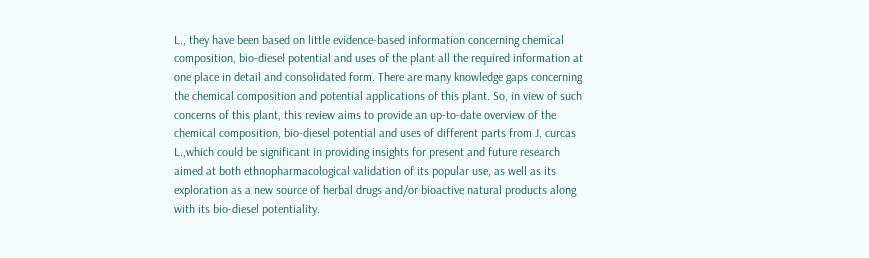L., they have been based on little evidence-based information concerning chemical composition, bio-diesel potential and uses of the plant all the required information at one place in detail and consolidated form. There are many knowledge gaps concerning the chemical composition and potential applications of this plant. So, in view of such concerns of this plant, this review aims to provide an up-to-date overview of the chemical composition, bio-diesel potential and uses of different parts from J. curcas L.,which could be significant in providing insights for present and future research aimed at both ethnopharmacological validation of its popular use, as well as its exploration as a new source of herbal drugs and/or bioactive natural products along with its bio-diesel potentiality.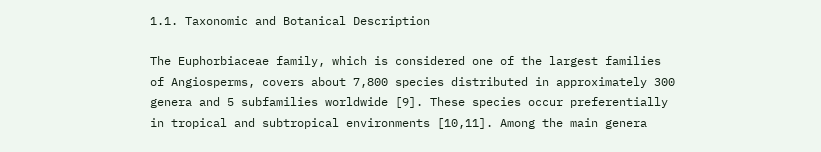1.1. Taxonomic and Botanical Description

The Euphorbiaceae family, which is considered one of the largest families of Angiosperms, covers about 7,800 species distributed in approximately 300 genera and 5 subfamilies worldwide [9]. These species occur preferentially in tropical and subtropical environments [10,11]. Among the main genera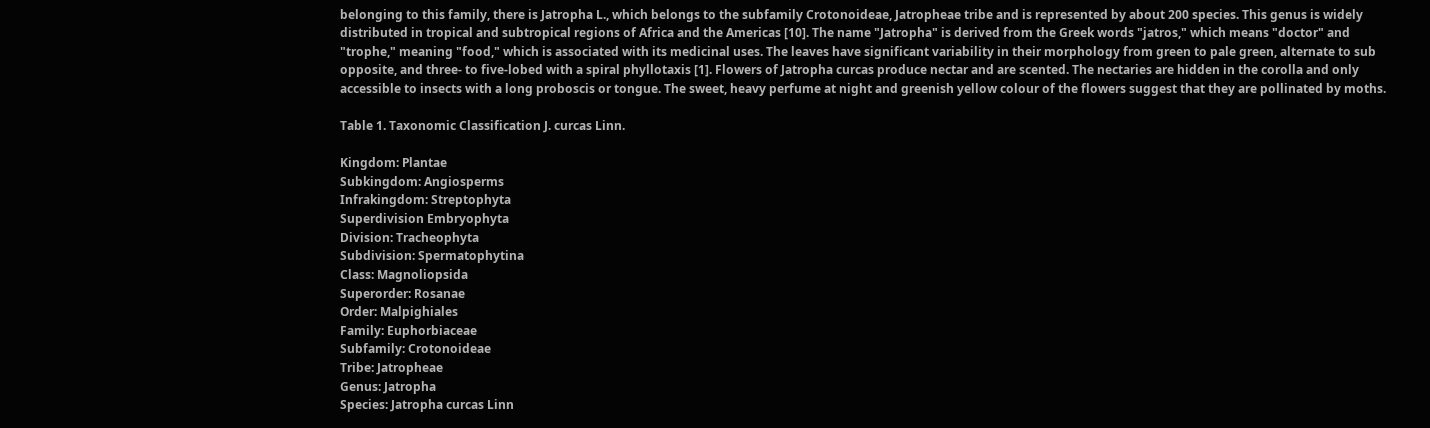belonging to this family, there is Jatropha L., which belongs to the subfamily Crotonoideae, Jatropheae tribe and is represented by about 200 species. This genus is widely distributed in tropical and subtropical regions of Africa and the Americas [10]. The name "Jatropha" is derived from the Greek words "jatros," which means "doctor" and "trophe," meaning "food," which is associated with its medicinal uses. The leaves have significant variability in their morphology from green to pale green, alternate to sub opposite, and three- to five-lobed with a spiral phyllotaxis [1]. Flowers of Jatropha curcas produce nectar and are scented. The nectaries are hidden in the corolla and only accessible to insects with a long proboscis or tongue. The sweet, heavy perfume at night and greenish yellow colour of the flowers suggest that they are pollinated by moths.

Table 1. Taxonomic Classification J. curcas Linn.

Kingdom: Plantae
Subkingdom: Angiosperms
Infrakingdom: Streptophyta
Superdivision Embryophyta
Division: Tracheophyta
Subdivision: Spermatophytina
Class: Magnoliopsida
Superorder: Rosanae
Order: Malpighiales
Family: Euphorbiaceae
Subfamily: Crotonoideae
Tribe: Jatropheae
Genus: Jatropha
Species: Jatropha curcas Linn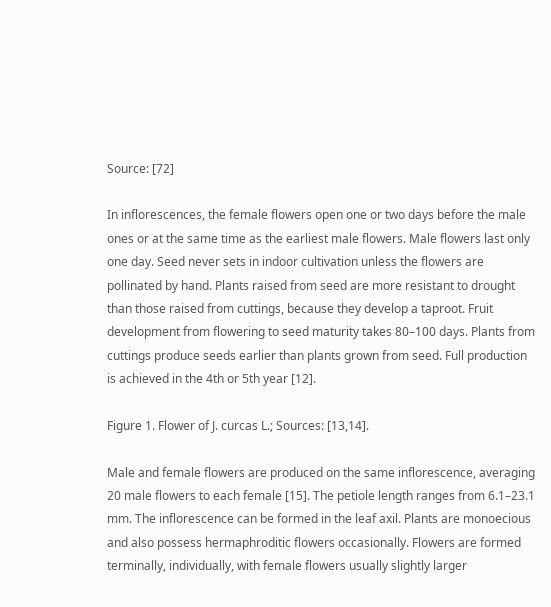Source: [72]

In inflorescences, the female flowers open one or two days before the male ones or at the same time as the earliest male flowers. Male flowers last only one day. Seed never sets in indoor cultivation unless the flowers are pollinated by hand. Plants raised from seed are more resistant to drought than those raised from cuttings, because they develop a taproot. Fruit development from flowering to seed maturity takes 80–100 days. Plants from cuttings produce seeds earlier than plants grown from seed. Full production is achieved in the 4th or 5th year [12].

Figure 1. Flower of J. curcas L.; Sources: [13,14].

Male and female flowers are produced on the same inflorescence, averaging 20 male flowers to each female [15]. The petiole length ranges from 6.1–23.1 mm. The inflorescence can be formed in the leaf axil. Plants are monoecious and also possess hermaphroditic flowers occasionally. Flowers are formed terminally, individually, with female flowers usually slightly larger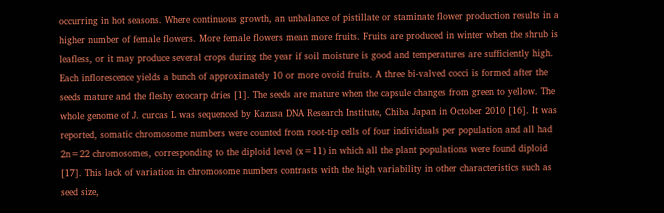occurring in hot seasons. Where continuous growth, an unbalance of pistillate or staminate flower production results in a higher number of female flowers. More female flowers mean more fruits. Fruits are produced in winter when the shrub is leafless, or it may produce several crops during the year if soil moisture is good and temperatures are sufficiently high. Each inflorescence yields a bunch of approximately 10 or more ovoid fruits. A three bi-valved cocci is formed after the seeds mature and the fleshy exocarp dries [1]. The seeds are mature when the capsule changes from green to yellow. The whole genome of J. curcas L was sequenced by Kazusa DNA Research Institute, Chiba Japan in October 2010 [16]. It was reported, somatic chromosome numbers were counted from root-tip cells of four individuals per population and all had 2n=22 chromosomes, corresponding to the diploid level (x=11) in which all the plant populations were found diploid [17]. This lack of variation in chromosome numbers contrasts with the high variability in other characteristics such as seed size,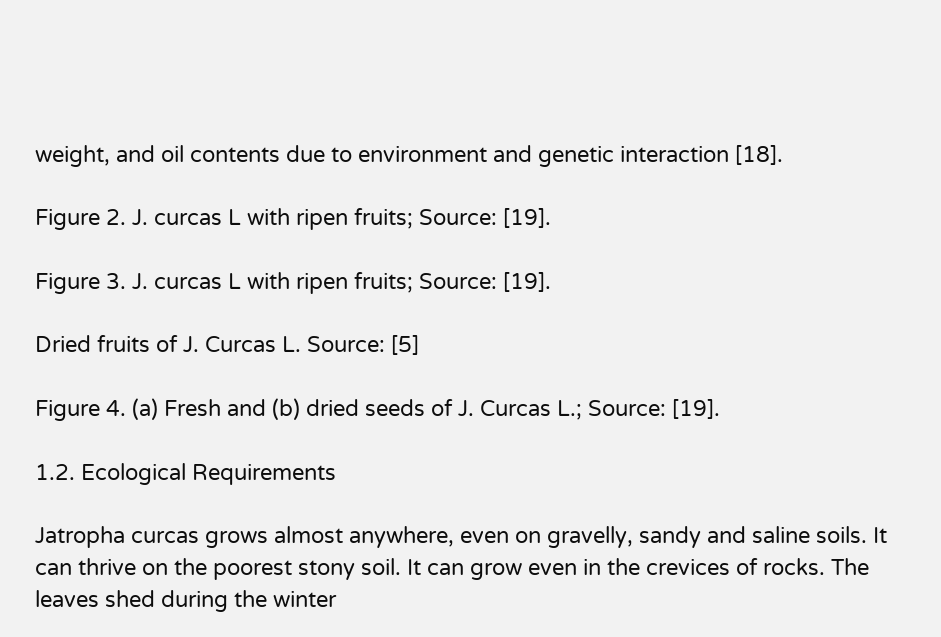weight, and oil contents due to environment and genetic interaction [18].

Figure 2. J. curcas L with ripen fruits; Source: [19].

Figure 3. J. curcas L with ripen fruits; Source: [19].

Dried fruits of J. Curcas L. Source: [5]

Figure 4. (a) Fresh and (b) dried seeds of J. Curcas L.; Source: [19].

1.2. Ecological Requirements

Jatropha curcas grows almost anywhere, even on gravelly, sandy and saline soils. It can thrive on the poorest stony soil. It can grow even in the crevices of rocks. The leaves shed during the winter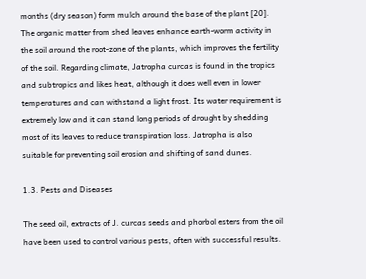months (dry season) form mulch around the base of the plant [20]. The organic matter from shed leaves enhance earth-worm activity in the soil around the root-zone of the plants, which improves the fertility of the soil. Regarding climate, Jatropha curcas is found in the tropics and subtropics and likes heat, although it does well even in lower temperatures and can withstand a light frost. Its water requirement is extremely low and it can stand long periods of drought by shedding most of its leaves to reduce transpiration loss. Jatropha is also suitable for preventing soil erosion and shifting of sand dunes.

1.3. Pests and Diseases

The seed oil, extracts of J. curcas seeds and phorbol esters from the oil have been used to control various pests, often with successful results.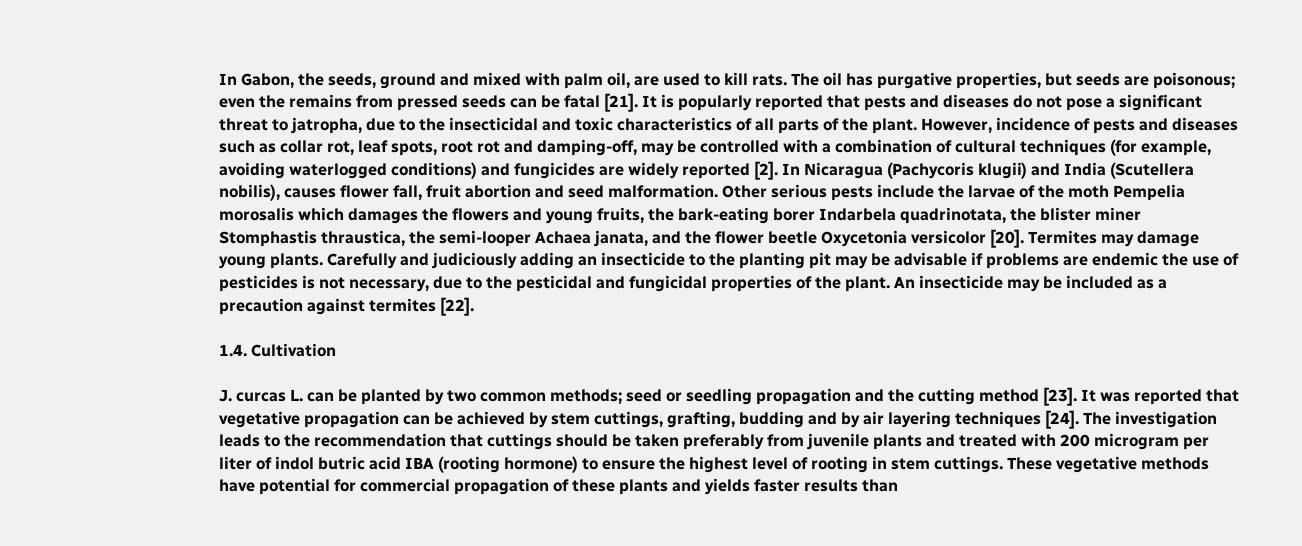In Gabon, the seeds, ground and mixed with palm oil, are used to kill rats. The oil has purgative properties, but seeds are poisonous; even the remains from pressed seeds can be fatal [21]. It is popularly reported that pests and diseases do not pose a significant threat to jatropha, due to the insecticidal and toxic characteristics of all parts of the plant. However, incidence of pests and diseases such as collar rot, leaf spots, root rot and damping-off, may be controlled with a combination of cultural techniques (for example, avoiding waterlogged conditions) and fungicides are widely reported [2]. In Nicaragua (Pachycoris klugii) and India (Scutellera nobilis), causes flower fall, fruit abortion and seed malformation. Other serious pests include the larvae of the moth Pempelia morosalis which damages the flowers and young fruits, the bark-eating borer Indarbela quadrinotata, the blister miner Stomphastis thraustica, the semi-looper Achaea janata, and the flower beetle Oxycetonia versicolor [20]. Termites may damage young plants. Carefully and judiciously adding an insecticide to the planting pit may be advisable if problems are endemic the use of pesticides is not necessary, due to the pesticidal and fungicidal properties of the plant. An insecticide may be included as a precaution against termites [22].

1.4. Cultivation

J. curcas L. can be planted by two common methods; seed or seedling propagation and the cutting method [23]. It was reported that vegetative propagation can be achieved by stem cuttings, grafting, budding and by air layering techniques [24]. The investigation leads to the recommendation that cuttings should be taken preferably from juvenile plants and treated with 200 microgram per liter of indol butric acid IBA (rooting hormone) to ensure the highest level of rooting in stem cuttings. These vegetative methods have potential for commercial propagation of these plants and yields faster results than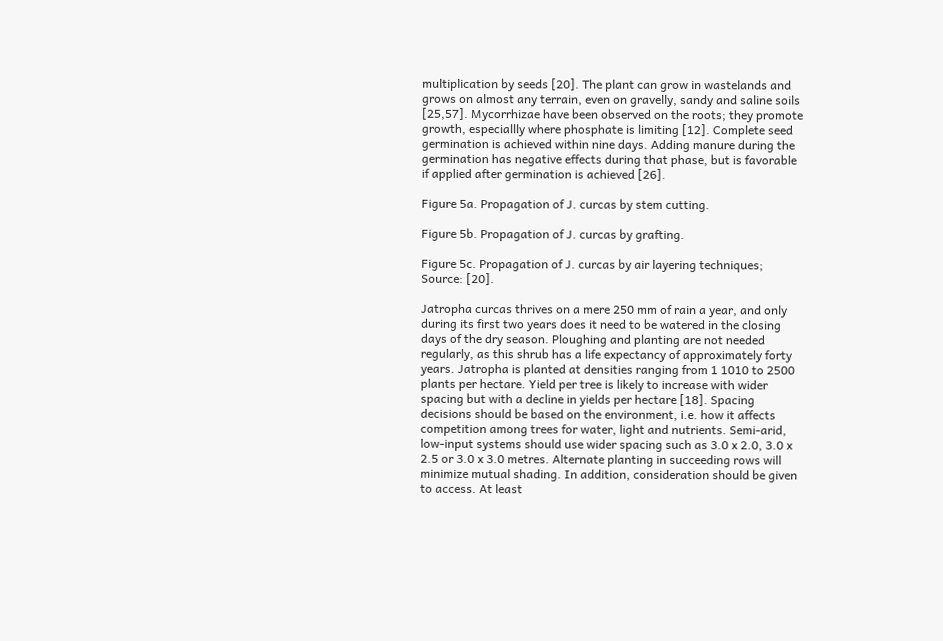multiplication by seeds [20]. The plant can grow in wastelands and grows on almost any terrain, even on gravelly, sandy and saline soils [25,57]. Mycorrhizae have been observed on the roots; they promote growth, especiallly where phosphate is limiting [12]. Complete seed germination is achieved within nine days. Adding manure during the germination has negative effects during that phase, but is favorable if applied after germination is achieved [26].

Figure 5a. Propagation of J. curcas by stem cutting.

Figure 5b. Propagation of J. curcas by grafting.

Figure 5c. Propagation of J. curcas by air layering techniques; Source: [20].

Jatropha curcas thrives on a mere 250 mm of rain a year, and only during its first two years does it need to be watered in the closing days of the dry season. Ploughing and planting are not needed regularly, as this shrub has a life expectancy of approximately forty years. Jatropha is planted at densities ranging from 1 1010 to 2500 plants per hectare. Yield per tree is likely to increase with wider spacing but with a decline in yields per hectare [18]. Spacing decisions should be based on the environment, i.e. how it affects competition among trees for water, light and nutrients. Semi-arid, low-input systems should use wider spacing such as 3.0 x 2.0, 3.0 x 2.5 or 3.0 x 3.0 metres. Alternate planting in succeeding rows will minimize mutual shading. In addition, consideration should be given to access. At least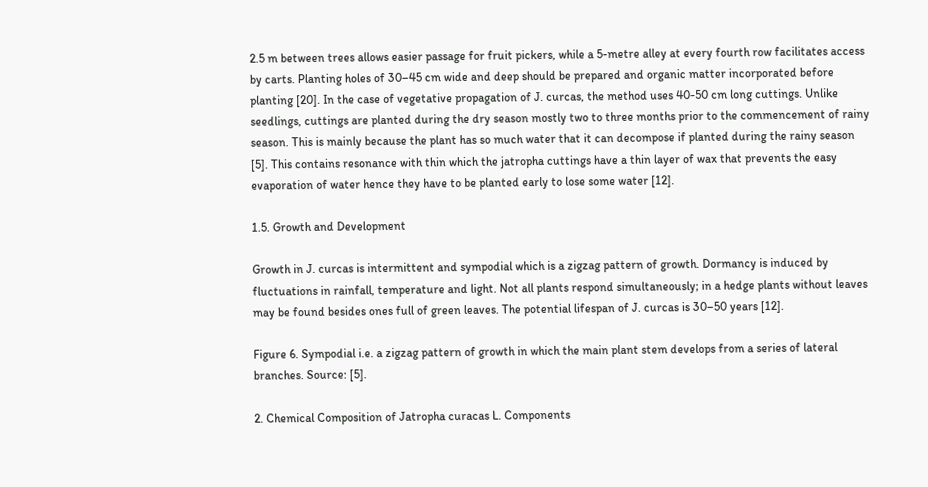2.5 m between trees allows easier passage for fruit pickers, while a 5-metre alley at every fourth row facilitates access by carts. Planting holes of 30–45 cm wide and deep should be prepared and organic matter incorporated before planting [20]. In the case of vegetative propagation of J. curcas, the method uses 40-50 cm long cuttings. Unlike seedlings, cuttings are planted during the dry season mostly two to three months prior to the commencement of rainy season. This is mainly because the plant has so much water that it can decompose if planted during the rainy season [5]. This contains resonance with thin which the jatropha cuttings have a thin layer of wax that prevents the easy evaporation of water hence they have to be planted early to lose some water [12].

1.5. Growth and Development

Growth in J. curcas is intermittent and sympodial which is a zigzag pattern of growth. Dormancy is induced by fluctuations in rainfall, temperature and light. Not all plants respond simultaneously; in a hedge plants without leaves may be found besides ones full of green leaves. The potential lifespan of J. curcas is 30–50 years [12].

Figure 6. Sympodial i.e. a zigzag pattern of growth in which the main plant stem develops from a series of lateral branches. Source: [5].

2. Chemical Composition of Jatropha curacas L. Components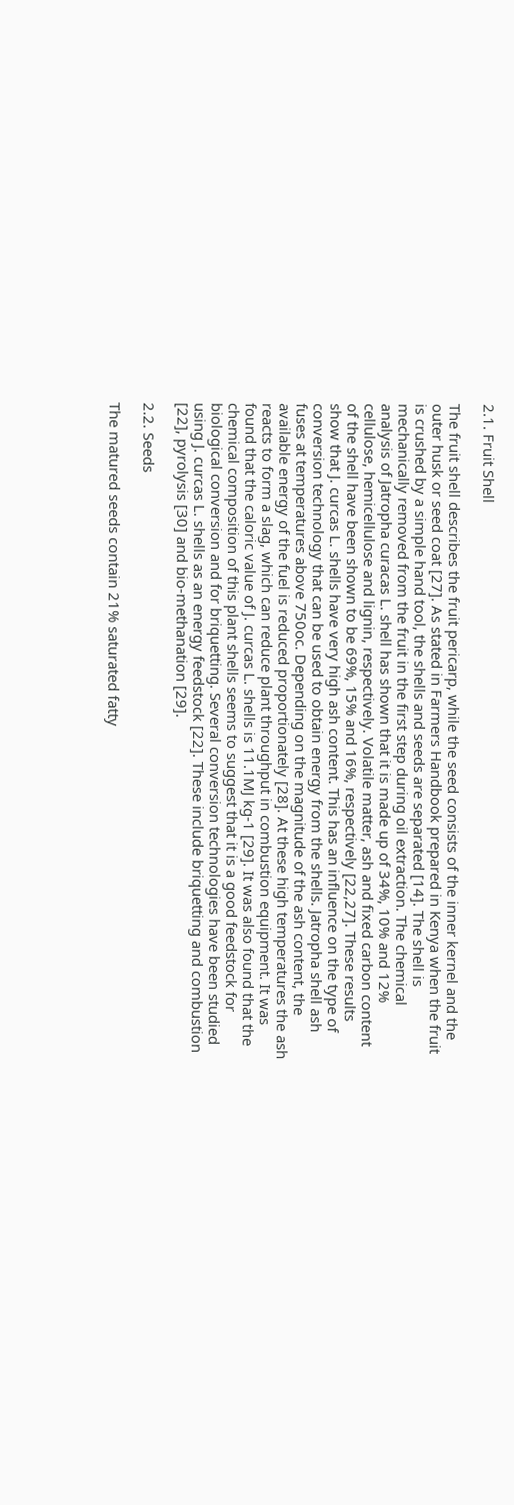2.1. Fruit Shell

The fruit shell describes the fruit pericarp, while the seed consists of the inner kernel and the outer husk or seed coat [27]. As stated in Farmers Handbook prepared in Kenya when the fruit is crushed by a simple hand tool, the shells and seeds are separated [14]. The shell is mechanically removed from the fruit in the first step during oil extraction. The chemical analysis of Jatropha curacas L. shell has shown that it is made up of 34%, 10% and 12% cellulose, hemicellulose and lignin, respectively. Volatile matter, ash and fixed carbon content of the shell have been shown to be 69%, 15% and 16%, respectively [22,27]. These results show that J. curcas L. shells have very high ash content. This has an influence on the type of conversion technology that can be used to obtain energy from the shells. Jatropha shell ash fuses at temperatures above 750oc. Depending on the magnitude of the ash content, the available energy of the fuel is reduced proportionately [28]. At these high temperatures the ash reacts to form a slag, which can reduce plant throughput in combustion equipment. It was found that the caloric value of J. curcas L. shells is 11.1MJ kg-1 [29]. It was also found that the chemical composition of this plant shells seems to suggest that it is a good feedstock for biological conversion and for briquetting. Several conversion technologies have been studied using J. curcas L. shells as an energy feedstock [22]. These include briquetting and combustion [22], pyrolysis [30] and bio-methanation [29].

2.2. Seeds

The matured seeds contain 21% saturated fatty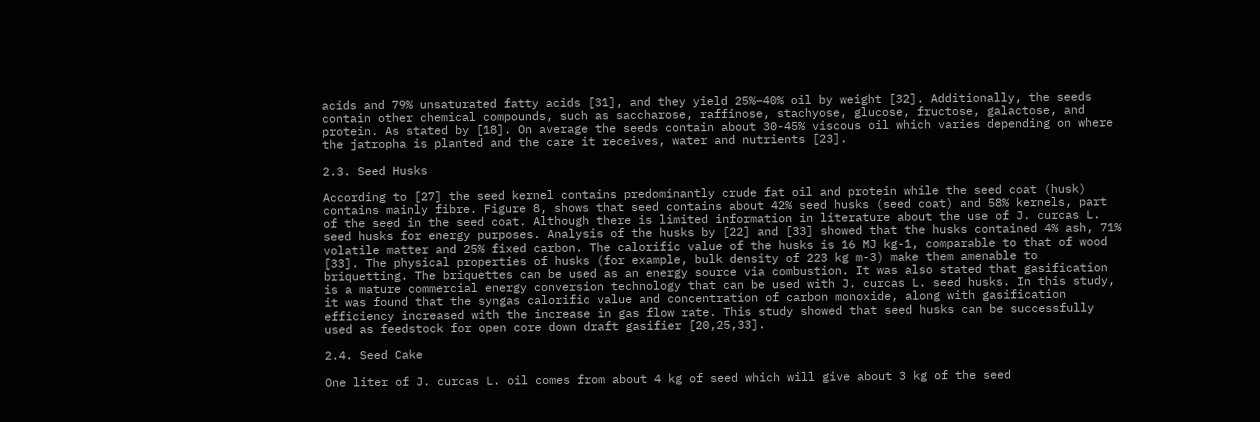acids and 79% unsaturated fatty acids [31], and they yield 25%–40% oil by weight [32]. Additionally, the seeds contain other chemical compounds, such as saccharose, raffinose, stachyose, glucose, fructose, galactose, and protein. As stated by [18]. On average the seeds contain about 30-45% viscous oil which varies depending on where the jatropha is planted and the care it receives, water and nutrients [23].

2.3. Seed Husks

According to [27] the seed kernel contains predominantly crude fat oil and protein while the seed coat (husk) contains mainly fibre. Figure 8, shows that seed contains about 42% seed husks (seed coat) and 58% kernels, part of the seed in the seed coat. Although there is limited information in literature about the use of J. curcas L. seed husks for energy purposes. Analysis of the husks by [22] and [33] showed that the husks contained 4% ash, 71% volatile matter and 25% fixed carbon. The calorific value of the husks is 16 MJ kg-1, comparable to that of wood [33]. The physical properties of husks (for example, bulk density of 223 kg m-3) make them amenable to briquetting. The briquettes can be used as an energy source via combustion. It was also stated that gasification is a mature commercial energy conversion technology that can be used with J. curcas L. seed husks. In this study, it was found that the syngas calorific value and concentration of carbon monoxide, along with gasification efficiency increased with the increase in gas flow rate. This study showed that seed husks can be successfully used as feedstock for open core down draft gasifier [20,25,33].

2.4. Seed Cake

One liter of J. curcas L. oil comes from about 4 kg of seed which will give about 3 kg of the seed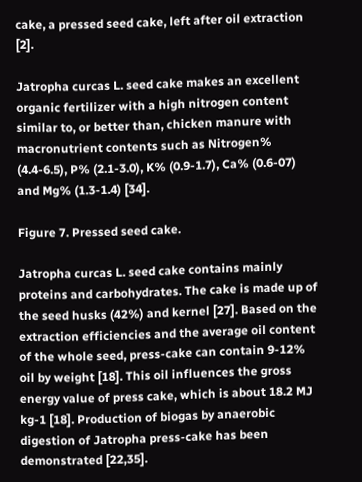cake, a pressed seed cake, left after oil extraction [2].

Jatropha curcas L. seed cake makes an excellent organic fertilizer with a high nitrogen content similar to, or better than, chicken manure with macronutrient contents such as Nitrogen% (4.4-6.5), P% (2.1-3.0), K% (0.9-1.7), Ca% (0.6-07) and Mg% (1.3-1.4) [34].

Figure 7. Pressed seed cake.

Jatropha curcas L. seed cake contains mainly proteins and carbohydrates. The cake is made up of the seed husks (42%) and kernel [27]. Based on the extraction efficiencies and the average oil content of the whole seed, press-cake can contain 9-12% oil by weight [18]. This oil influences the gross energy value of press cake, which is about 18.2 MJ kg-1 [18]. Production of biogas by anaerobic digestion of Jatropha press-cake has been demonstrated [22,35].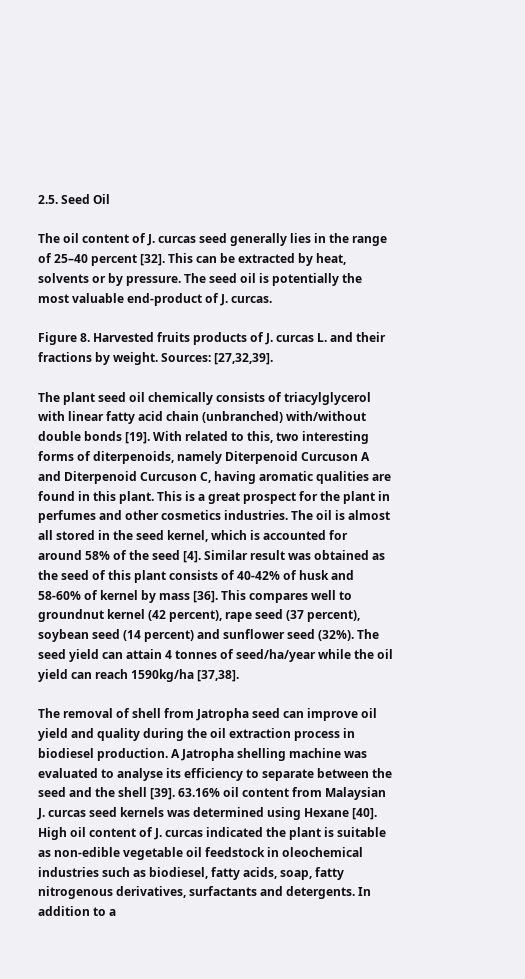2.5. Seed Oil

The oil content of J. curcas seed generally lies in the range of 25–40 percent [32]. This can be extracted by heat, solvents or by pressure. The seed oil is potentially the most valuable end-product of J. curcas.

Figure 8. Harvested fruits products of J. curcas L. and their fractions by weight. Sources: [27,32,39].

The plant seed oil chemically consists of triacylglycerol with linear fatty acid chain (unbranched) with/without double bonds [19]. With related to this, two interesting forms of diterpenoids, namely Diterpenoid Curcuson A and Diterpenoid Curcuson C, having aromatic qualities are found in this plant. This is a great prospect for the plant in perfumes and other cosmetics industries. The oil is almost all stored in the seed kernel, which is accounted for around 58% of the seed [4]. Similar result was obtained as the seed of this plant consists of 40-42% of husk and 58-60% of kernel by mass [36]. This compares well to groundnut kernel (42 percent), rape seed (37 percent), soybean seed (14 percent) and sunflower seed (32%). The seed yield can attain 4 tonnes of seed/ha/year while the oil yield can reach 1590kg/ha [37,38].

The removal of shell from Jatropha seed can improve oil yield and quality during the oil extraction process in biodiesel production. A Jatropha shelling machine was evaluated to analyse its efficiency to separate between the seed and the shell [39]. 63.16% oil content from Malaysian J. curcas seed kernels was determined using Hexane [40]. High oil content of J. curcas indicated the plant is suitable as non-edible vegetable oil feedstock in oleochemical industries such as biodiesel, fatty acids, soap, fatty nitrogenous derivatives, surfactants and detergents. In addition to a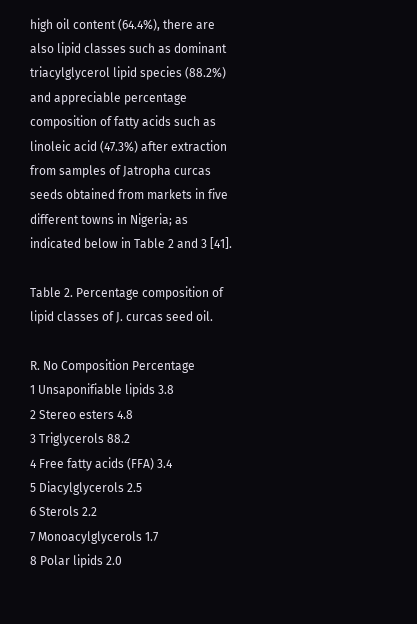high oil content (64.4%), there are also lipid classes such as dominant triacylglycerol lipid species (88.2%) and appreciable percentage composition of fatty acids such as linoleic acid (47.3%) after extraction from samples of Jatropha curcas seeds obtained from markets in five different towns in Nigeria; as indicated below in Table 2 and 3 [41].

Table 2. Percentage composition of lipid classes of J. curcas seed oil.

R. No Composition Percentage
1 Unsaponifiable lipids 3.8
2 Stereo esters 4.8
3 Triglycerols 88.2
4 Free fatty acids (FFA) 3.4
5 Diacylglycerols 2.5
6 Sterols 2.2
7 Monoacylglycerols 1.7
8 Polar lipids 2.0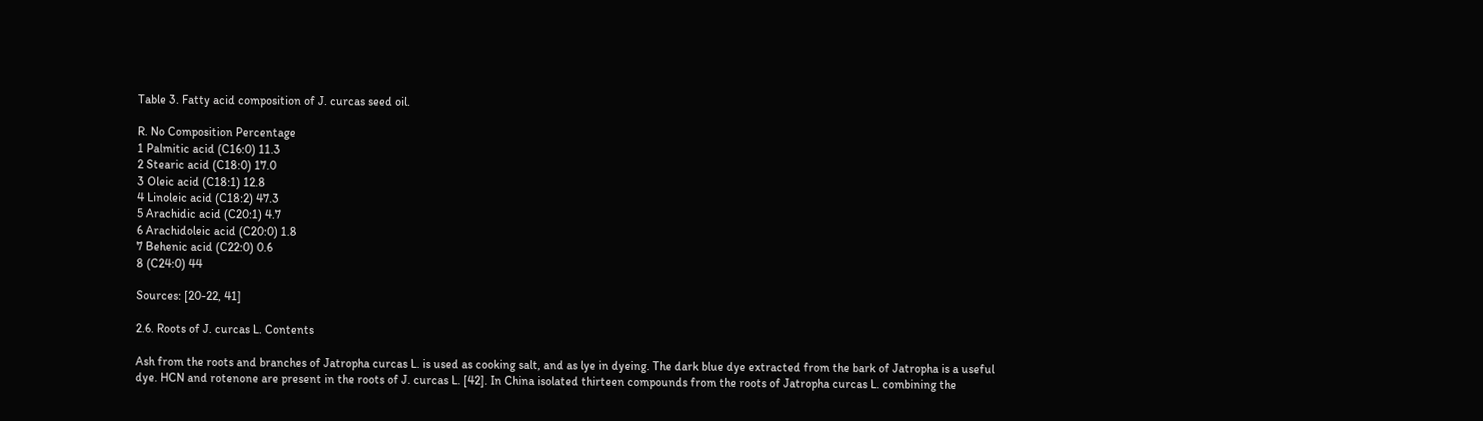Table 3. Fatty acid composition of J. curcas seed oil.

R. No Composition Percentage
1 Palmitic acid (C16:0) 11.3
2 Stearic acid (C18:0) 17.0
3 Oleic acid (C18:1) 12.8
4 Linoleic acid (C18:2) 47.3
5 Arachidic acid (C20:1) 4.7
6 Arachidoleic acid (C20:0) 1.8
7 Behenic acid (C22:0) 0.6
8 (C24:0) 44

Sources: [20-22, 41]

2.6. Roots of J. curcas L. Contents

Ash from the roots and branches of Jatropha curcas L. is used as cooking salt, and as lye in dyeing. The dark blue dye extracted from the bark of Jatropha is a useful dye. HCN and rotenone are present in the roots of J. curcas L. [42]. In China isolated thirteen compounds from the roots of Jatropha curcas L. combining the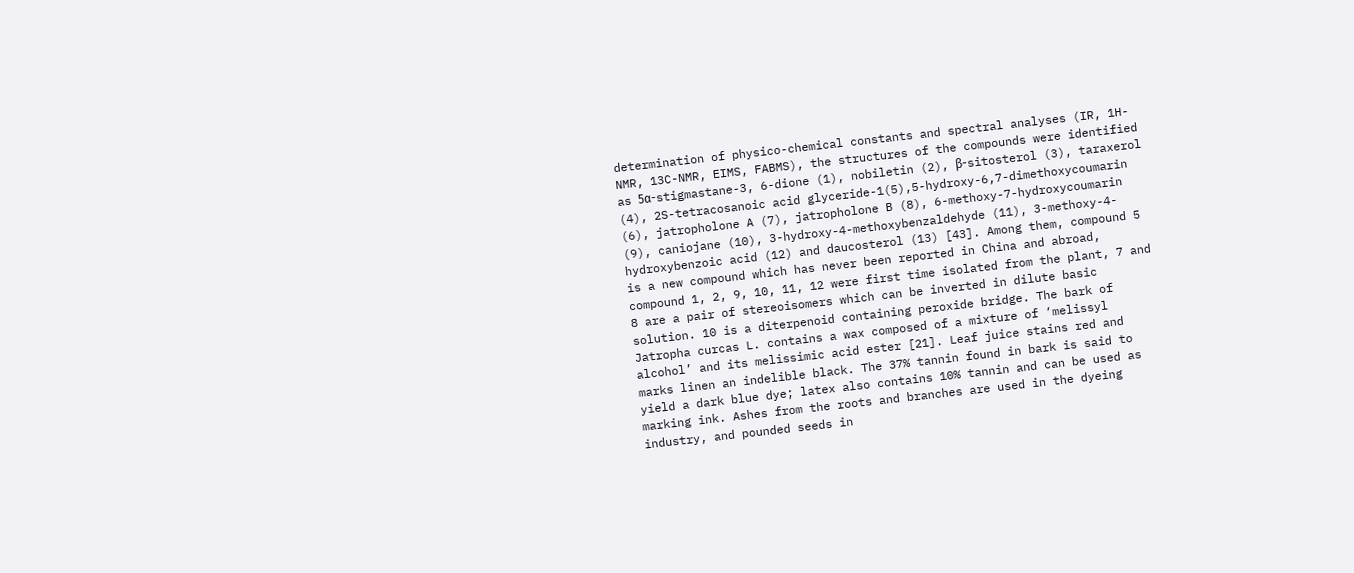determination of physico-chemical constants and spectral analyses (IR, 1H-NMR, 13C-NMR, EIMS, FABMS), the structures of the compounds were identified as 5α-stigmastane-3, 6-dione (1), nobiletin (2), β-sitosterol (3), taraxerol (4), 2S-tetracosanoic acid glyceride-1(5),5-hydroxy-6,7-dimethoxycoumarin (6), jatropholone A (7), jatropholone B (8), 6-methoxy-7-hydroxycoumarin (9), caniojane (10), 3-hydroxy-4-methoxybenzaldehyde (11), 3-methoxy-4-hydroxybenzoic acid (12) and daucosterol (13) [43]. Among them, compound 5 is a new compound which has never been reported in China and abroad, compound 1, 2, 9, 10, 11, 12 were first time isolated from the plant, 7 and 8 are a pair of stereoisomers which can be inverted in dilute basic solution. 10 is a diterpenoid containing peroxide bridge. The bark of Jatropha curcas L. contains a wax composed of a mixture of ‘melissyl alcohol’ and its melissimic acid ester [21]. Leaf juice stains red and marks linen an indelible black. The 37% tannin found in bark is said to yield a dark blue dye; latex also contains 10% tannin and can be used as marking ink. Ashes from the roots and branches are used in the dyeing industry, and pounded seeds in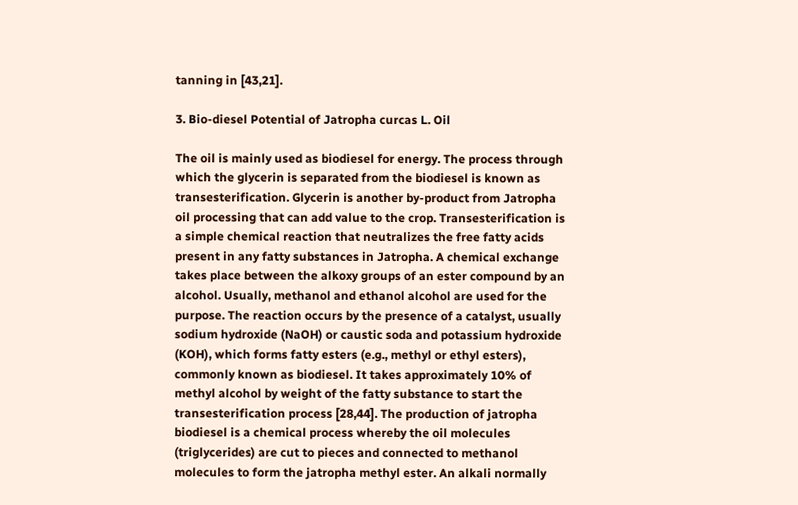tanning in [43,21].

3. Bio-diesel Potential of Jatropha curcas L. Oil

The oil is mainly used as biodiesel for energy. The process through which the glycerin is separated from the biodiesel is known as transesterification. Glycerin is another by-product from Jatropha oil processing that can add value to the crop. Transesterification is a simple chemical reaction that neutralizes the free fatty acids present in any fatty substances in Jatropha. A chemical exchange takes place between the alkoxy groups of an ester compound by an alcohol. Usually, methanol and ethanol alcohol are used for the purpose. The reaction occurs by the presence of a catalyst, usually sodium hydroxide (NaOH) or caustic soda and potassium hydroxide (KOH), which forms fatty esters (e.g., methyl or ethyl esters), commonly known as biodiesel. It takes approximately 10% of methyl alcohol by weight of the fatty substance to start the transesterification process [28,44]. The production of jatropha biodiesel is a chemical process whereby the oil molecules (triglycerides) are cut to pieces and connected to methanol molecules to form the jatropha methyl ester. An alkali normally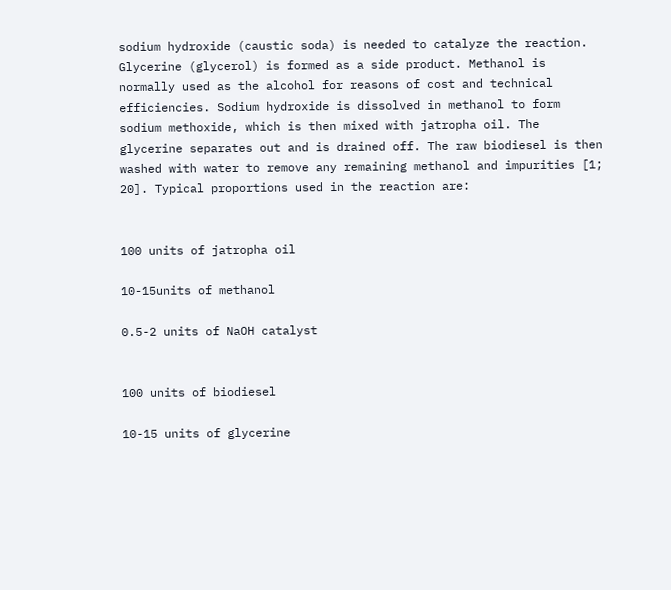sodium hydroxide (caustic soda) is needed to catalyze the reaction. Glycerine (glycerol) is formed as a side product. Methanol is normally used as the alcohol for reasons of cost and technical efficiencies. Sodium hydroxide is dissolved in methanol to form sodium methoxide, which is then mixed with jatropha oil. The glycerine separates out and is drained off. The raw biodiesel is then washed with water to remove any remaining methanol and impurities [1; 20]. Typical proportions used in the reaction are:


100 units of jatropha oil

10-15units of methanol

0.5-2 units of NaOH catalyst


100 units of biodiesel

10-15 units of glycerine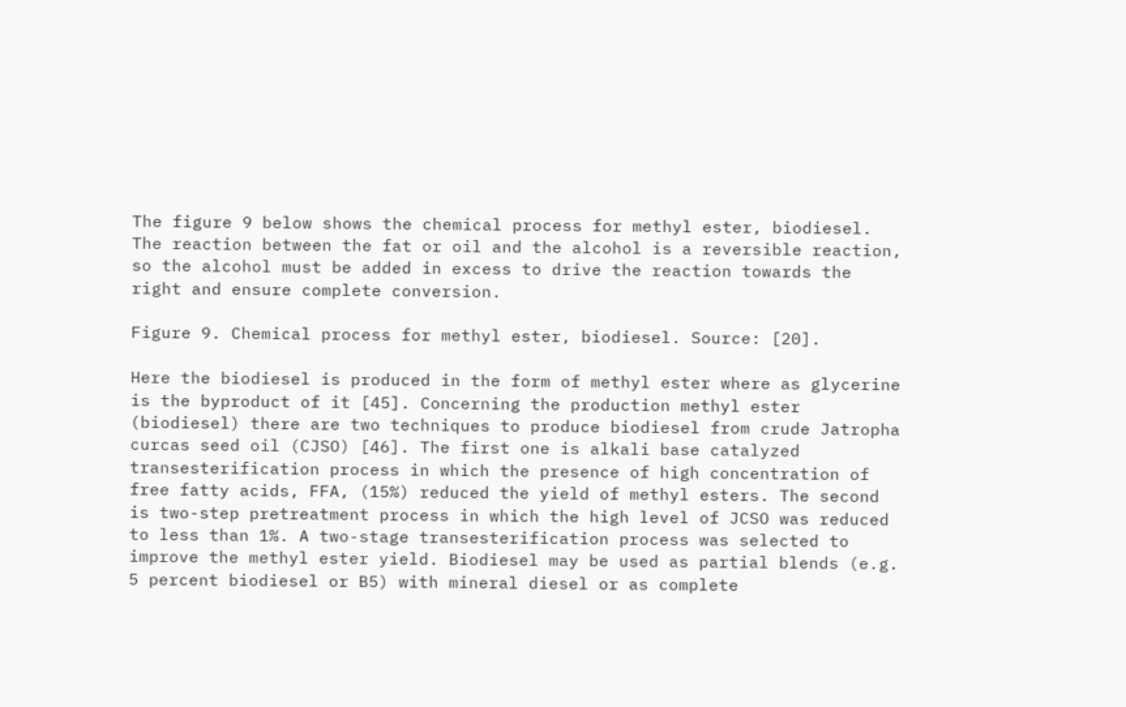The figure 9 below shows the chemical process for methyl ester, biodiesel. The reaction between the fat or oil and the alcohol is a reversible reaction, so the alcohol must be added in excess to drive the reaction towards the right and ensure complete conversion.

Figure 9. Chemical process for methyl ester, biodiesel. Source: [20].

Here the biodiesel is produced in the form of methyl ester where as glycerine is the byproduct of it [45]. Concerning the production methyl ester (biodiesel) there are two techniques to produce biodiesel from crude Jatropha curcas seed oil (CJSO) [46]. The first one is alkali base catalyzed transesterification process in which the presence of high concentration of free fatty acids, FFA, (15%) reduced the yield of methyl esters. The second is two-step pretreatment process in which the high level of JCSO was reduced to less than 1%. A two-stage transesterification process was selected to improve the methyl ester yield. Biodiesel may be used as partial blends (e.g. 5 percent biodiesel or B5) with mineral diesel or as complete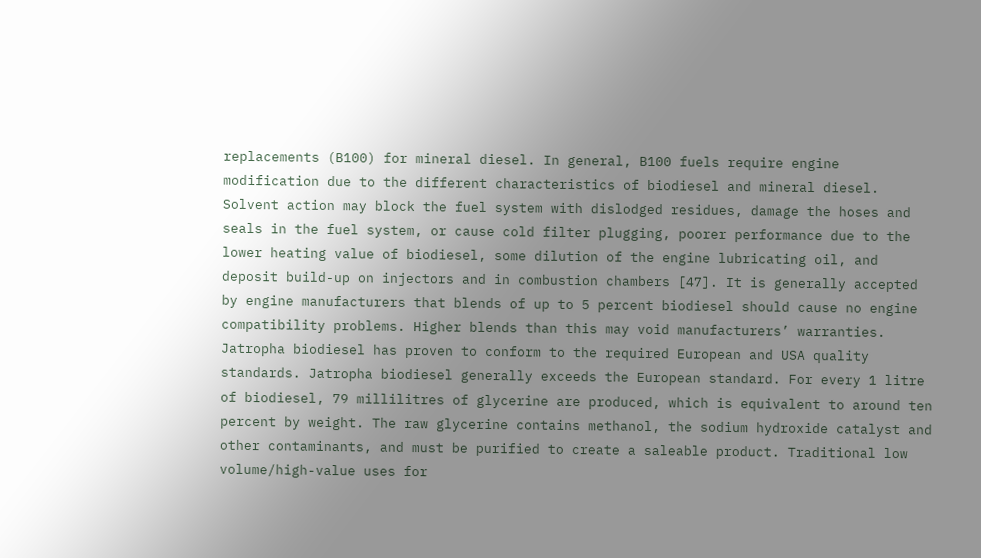replacements (B100) for mineral diesel. In general, B100 fuels require engine modification due to the different characteristics of biodiesel and mineral diesel. Solvent action may block the fuel system with dislodged residues, damage the hoses and seals in the fuel system, or cause cold filter plugging, poorer performance due to the lower heating value of biodiesel, some dilution of the engine lubricating oil, and deposit build-up on injectors and in combustion chambers [47]. It is generally accepted by engine manufacturers that blends of up to 5 percent biodiesel should cause no engine compatibility problems. Higher blends than this may void manufacturers’ warranties. Jatropha biodiesel has proven to conform to the required European and USA quality standards. Jatropha biodiesel generally exceeds the European standard. For every 1 litre of biodiesel, 79 millilitres of glycerine are produced, which is equivalent to around ten percent by weight. The raw glycerine contains methanol, the sodium hydroxide catalyst and other contaminants, and must be purified to create a saleable product. Traditional low volume/high-value uses for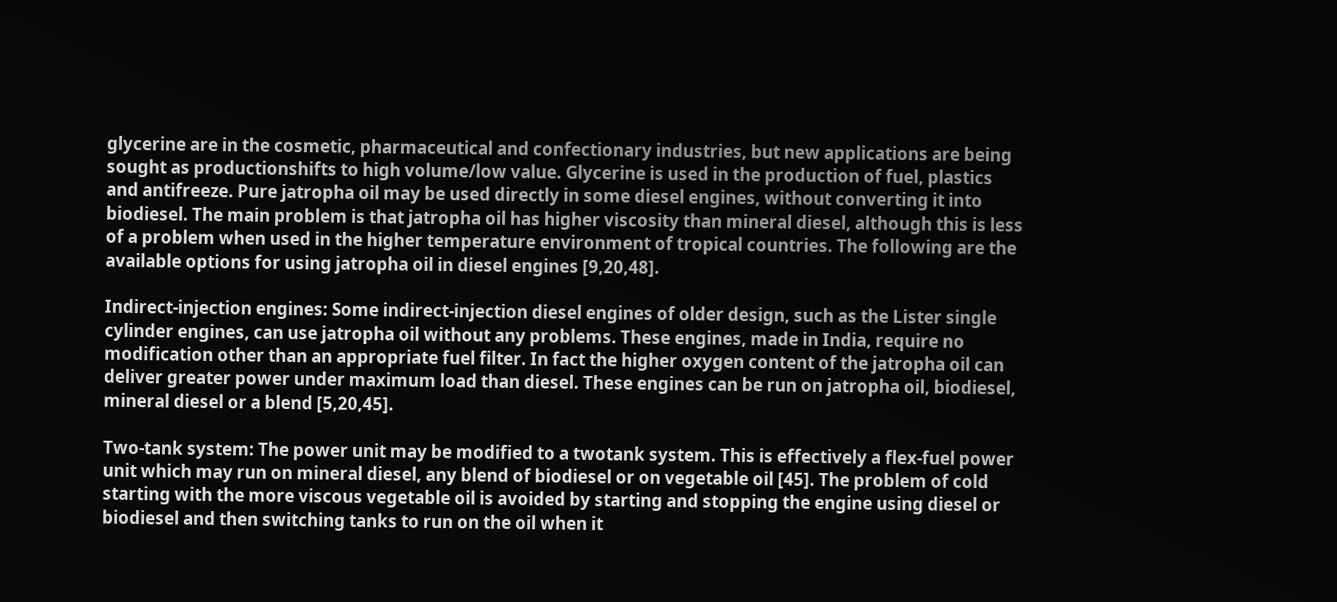glycerine are in the cosmetic, pharmaceutical and confectionary industries, but new applications are being sought as productionshifts to high volume/low value. Glycerine is used in the production of fuel, plastics and antifreeze. Pure jatropha oil may be used directly in some diesel engines, without converting it into biodiesel. The main problem is that jatropha oil has higher viscosity than mineral diesel, although this is less of a problem when used in the higher temperature environment of tropical countries. The following are the available options for using jatropha oil in diesel engines [9,20,48].

Indirect-injection engines: Some indirect-injection diesel engines of older design, such as the Lister single cylinder engines, can use jatropha oil without any problems. These engines, made in India, require no modification other than an appropriate fuel filter. In fact the higher oxygen content of the jatropha oil can deliver greater power under maximum load than diesel. These engines can be run on jatropha oil, biodiesel, mineral diesel or a blend [5,20,45].

Two-tank system: The power unit may be modified to a twotank system. This is effectively a flex-fuel power unit which may run on mineral diesel, any blend of biodiesel or on vegetable oil [45]. The problem of cold starting with the more viscous vegetable oil is avoided by starting and stopping the engine using diesel or biodiesel and then switching tanks to run on the oil when it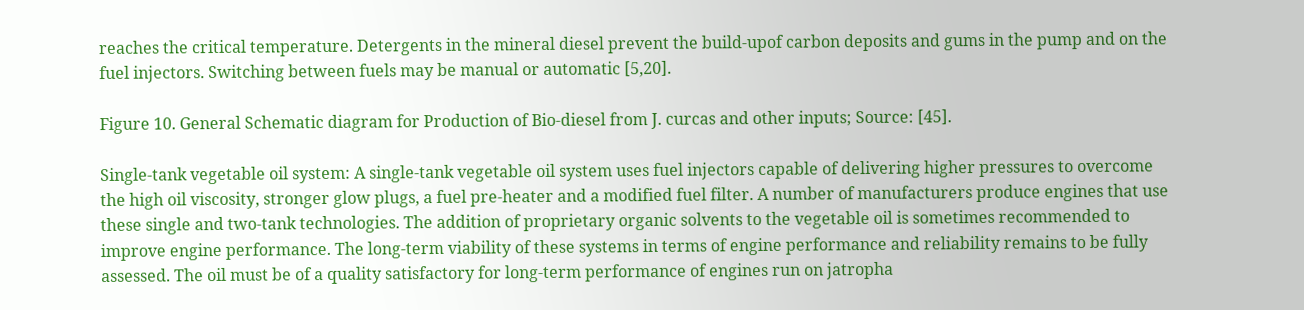reaches the critical temperature. Detergents in the mineral diesel prevent the build-upof carbon deposits and gums in the pump and on the fuel injectors. Switching between fuels may be manual or automatic [5,20].

Figure 10. General Schematic diagram for Production of Bio-diesel from J. curcas and other inputs; Source: [45].

Single-tank vegetable oil system: A single-tank vegetable oil system uses fuel injectors capable of delivering higher pressures to overcome the high oil viscosity, stronger glow plugs, a fuel pre-heater and a modified fuel filter. A number of manufacturers produce engines that use these single and two-tank technologies. The addition of proprietary organic solvents to the vegetable oil is sometimes recommended to improve engine performance. The long-term viability of these systems in terms of engine performance and reliability remains to be fully assessed. The oil must be of a quality satisfactory for long-term performance of engines run on jatropha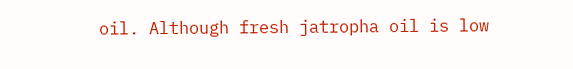oil. Although fresh jatropha oil is low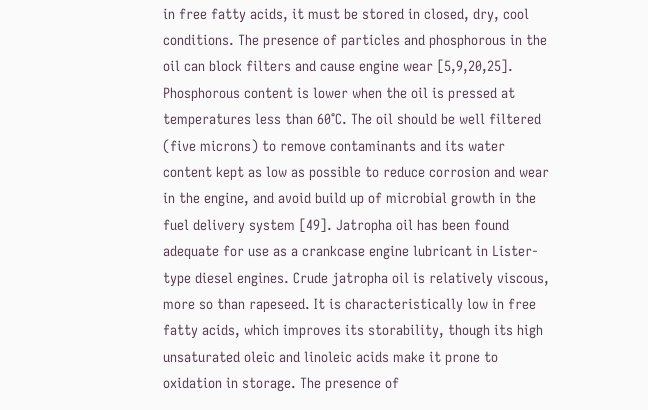in free fatty acids, it must be stored in closed, dry, cool conditions. The presence of particles and phosphorous in the oil can block filters and cause engine wear [5,9,20,25]. Phosphorous content is lower when the oil is pressed at temperatures less than 60°C. The oil should be well filtered (five microns) to remove contaminants and its water content kept as low as possible to reduce corrosion and wear in the engine, and avoid build up of microbial growth in the fuel delivery system [49]. Jatropha oil has been found adequate for use as a crankcase engine lubricant in Lister-type diesel engines. Crude jatropha oil is relatively viscous, more so than rapeseed. It is characteristically low in free fatty acids, which improves its storability, though its high unsaturated oleic and linoleic acids make it prone to oxidation in storage. The presence of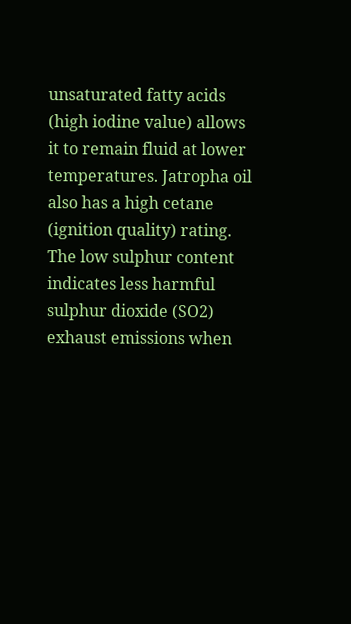unsaturated fatty acids (high iodine value) allows it to remain fluid at lower temperatures. Jatropha oil also has a high cetane (ignition quality) rating. The low sulphur content indicates less harmful sulphur dioxide (SO2) exhaust emissions when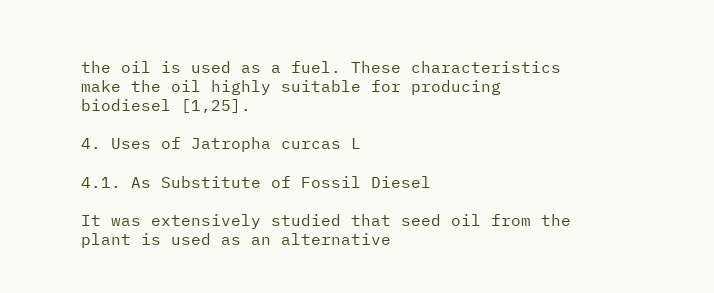the oil is used as a fuel. These characteristics make the oil highly suitable for producing biodiesel [1,25].

4. Uses of Jatropha curcas L

4.1. As Substitute of Fossil Diesel

It was extensively studied that seed oil from the plant is used as an alternative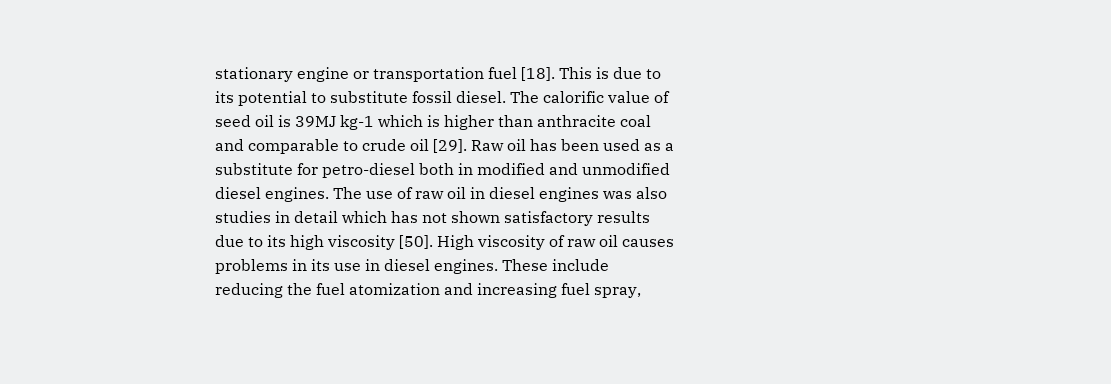stationary engine or transportation fuel [18]. This is due to its potential to substitute fossil diesel. The calorific value of seed oil is 39MJ kg-1 which is higher than anthracite coal and comparable to crude oil [29]. Raw oil has been used as a substitute for petro-diesel both in modified and unmodified diesel engines. The use of raw oil in diesel engines was also studies in detail which has not shown satisfactory results due to its high viscosity [50]. High viscosity of raw oil causes problems in its use in diesel engines. These include reducing the fuel atomization and increasing fuel spray,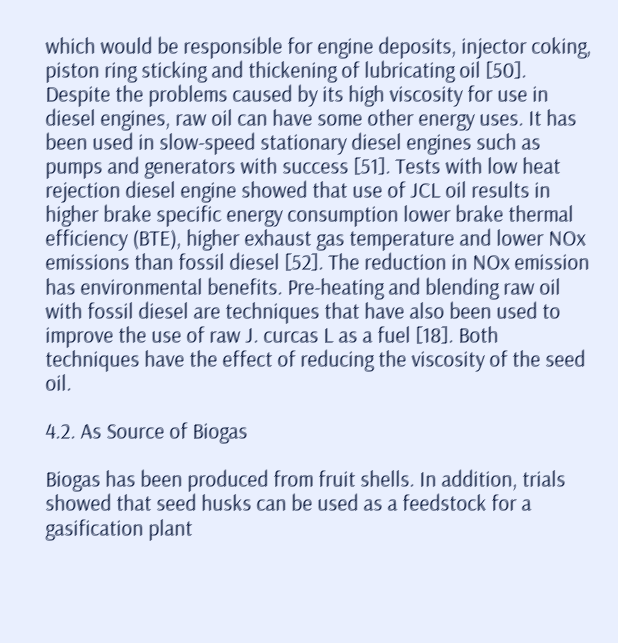which would be responsible for engine deposits, injector coking, piston ring sticking and thickening of lubricating oil [50]. Despite the problems caused by its high viscosity for use in diesel engines, raw oil can have some other energy uses. It has been used in slow-speed stationary diesel engines such as pumps and generators with success [51]. Tests with low heat rejection diesel engine showed that use of JCL oil results in higher brake specific energy consumption lower brake thermal efficiency (BTE), higher exhaust gas temperature and lower NOx emissions than fossil diesel [52]. The reduction in NOx emission has environmental benefits. Pre-heating and blending raw oil with fossil diesel are techniques that have also been used to improve the use of raw J. curcas L as a fuel [18]. Both techniques have the effect of reducing the viscosity of the seed oil.

4.2. As Source of Biogas

Biogas has been produced from fruit shells. In addition, trials showed that seed husks can be used as a feedstock for a gasification plant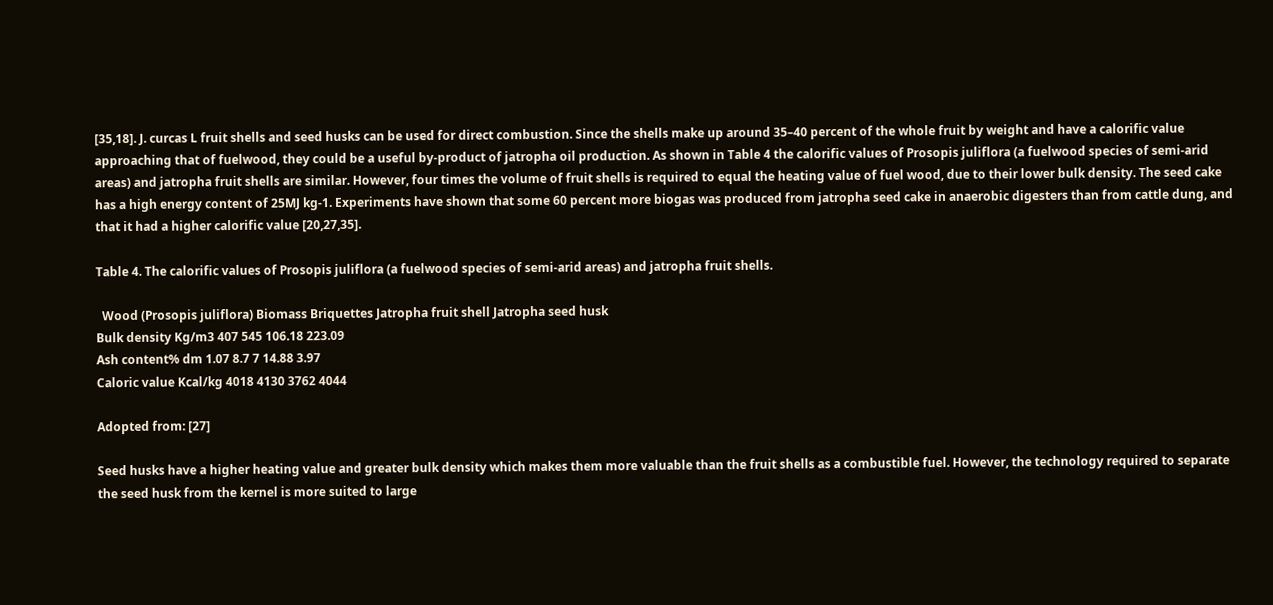[35,18]. J. curcas L fruit shells and seed husks can be used for direct combustion. Since the shells make up around 35–40 percent of the whole fruit by weight and have a calorific value approaching that of fuelwood, they could be a useful by-product of jatropha oil production. As shown in Table 4 the calorific values of Prosopis juliflora (a fuelwood species of semi-arid areas) and jatropha fruit shells are similar. However, four times the volume of fruit shells is required to equal the heating value of fuel wood, due to their lower bulk density. The seed cake has a high energy content of 25MJ kg-1. Experiments have shown that some 60 percent more biogas was produced from jatropha seed cake in anaerobic digesters than from cattle dung, and that it had a higher calorific value [20,27,35].

Table 4. The calorific values of Prosopis juliflora (a fuelwood species of semi-arid areas) and jatropha fruit shells.

  Wood (Prosopis juliflora) Biomass Briquettes Jatropha fruit shell Jatropha seed husk
Bulk density Kg/m3 407 545 106.18 223.09
Ash content% dm 1.07 8.7 7 14.88 3.97
Caloric value Kcal/kg 4018 4130 3762 4044

Adopted from: [27]

Seed husks have a higher heating value and greater bulk density which makes them more valuable than the fruit shells as a combustible fuel. However, the technology required to separate the seed husk from the kernel is more suited to large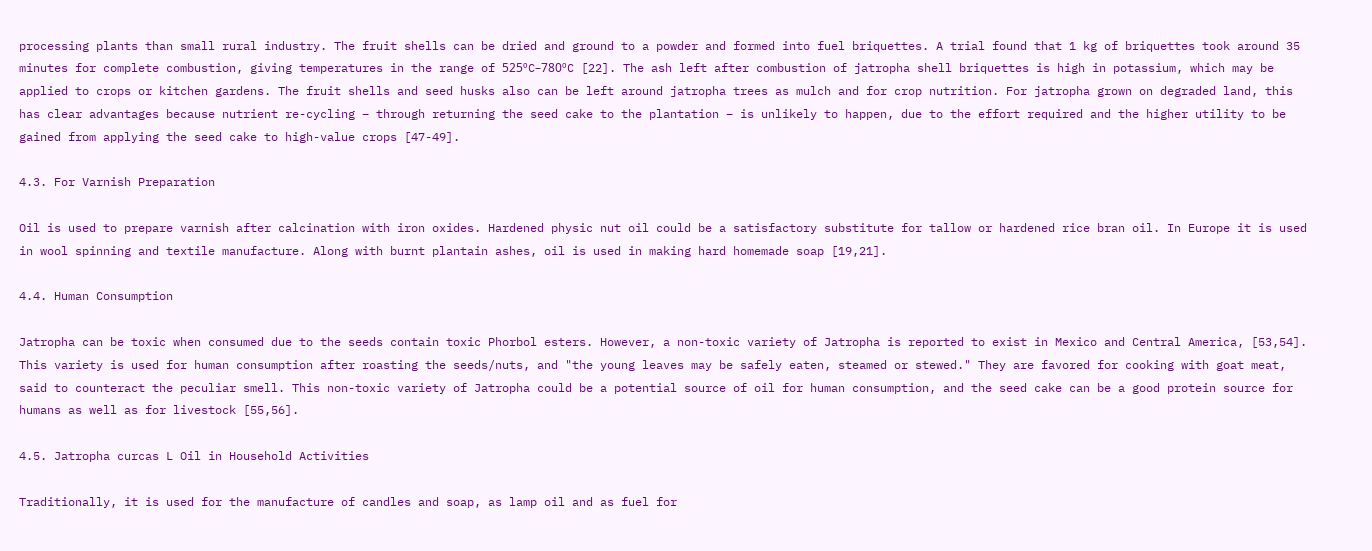processing plants than small rural industry. The fruit shells can be dried and ground to a powder and formed into fuel briquettes. A trial found that 1 kg of briquettes took around 35 minutes for complete combustion, giving temperatures in the range of 525ºC–780ºC [22]. The ash left after combustion of jatropha shell briquettes is high in potassium, which may be applied to crops or kitchen gardens. The fruit shells and seed husks also can be left around jatropha trees as mulch and for crop nutrition. For jatropha grown on degraded land, this has clear advantages because nutrient re-cycling – through returning the seed cake to the plantation – is unlikely to happen, due to the effort required and the higher utility to be gained from applying the seed cake to high-value crops [47-49].

4.3. For Varnish Preparation

Oil is used to prepare varnish after calcination with iron oxides. Hardened physic nut oil could be a satisfactory substitute for tallow or hardened rice bran oil. In Europe it is used in wool spinning and textile manufacture. Along with burnt plantain ashes, oil is used in making hard homemade soap [19,21].

4.4. Human Consumption

Jatropha can be toxic when consumed due to the seeds contain toxic Phorbol esters. However, a non-toxic variety of Jatropha is reported to exist in Mexico and Central America, [53,54]. This variety is used for human consumption after roasting the seeds/nuts, and "the young leaves may be safely eaten, steamed or stewed." They are favored for cooking with goat meat, said to counteract the peculiar smell. This non-toxic variety of Jatropha could be a potential source of oil for human consumption, and the seed cake can be a good protein source for humans as well as for livestock [55,56].

4.5. Jatropha curcas L Oil in Household Activities

Traditionally, it is used for the manufacture of candles and soap, as lamp oil and as fuel for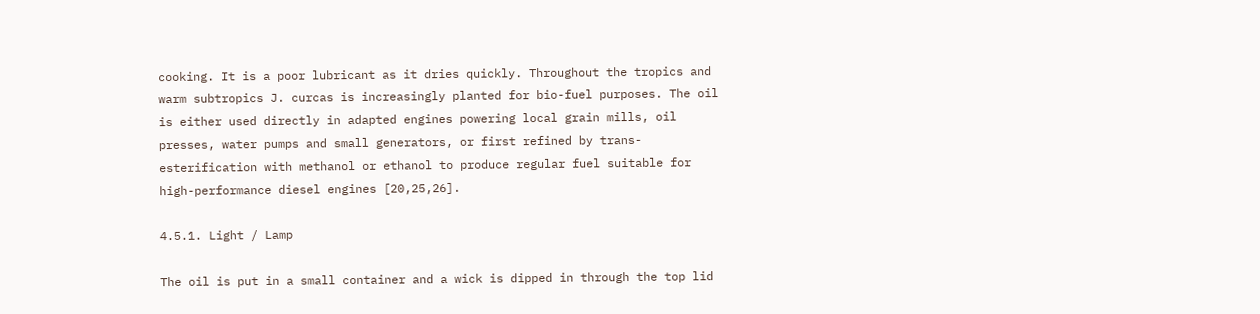cooking. It is a poor lubricant as it dries quickly. Throughout the tropics and warm subtropics J. curcas is increasingly planted for bio-fuel purposes. The oil is either used directly in adapted engines powering local grain mills, oil presses, water pumps and small generators, or first refined by trans-esterification with methanol or ethanol to produce regular fuel suitable for high-performance diesel engines [20,25,26].

4.5.1. Light / Lamp

The oil is put in a small container and a wick is dipped in through the top lid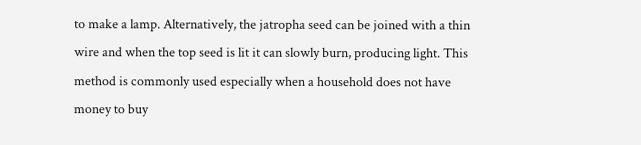to make a lamp. Alternatively, the jatropha seed can be joined with a thin wire and when the top seed is lit it can slowly burn, producing light. This method is commonly used especially when a household does not have money to buy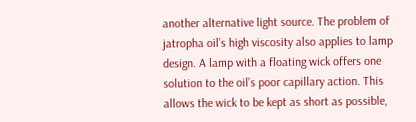another alternative light source. The problem of jatropha oil’s high viscosity also applies to lamp design. A lamp with a floating wick offers one solution to the oil’s poor capillary action. This allows the wick to be kept as short as possible,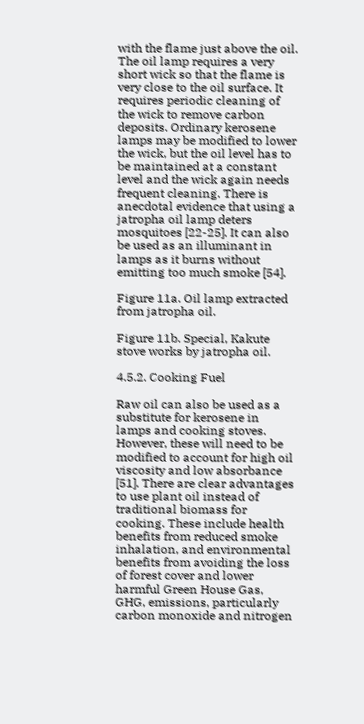with the flame just above the oil. The oil lamp requires a very short wick so that the flame is very close to the oil surface. It requires periodic cleaning of the wick to remove carbon deposits. Ordinary kerosene lamps may be modified to lower the wick, but the oil level has to be maintained at a constant level and the wick again needs frequent cleaning. There is anecdotal evidence that using a jatropha oil lamp deters mosquitoes [22-25]. It can also be used as an illuminant in lamps as it burns without emitting too much smoke [54].

Figure 11a. Oil lamp extracted from jatropha oil.

Figure 11b. Special, Kakute stove works by jatropha oil.

4.5.2. Cooking Fuel

Raw oil can also be used as a substitute for kerosene in lamps and cooking stoves. However, these will need to be modified to account for high oil viscosity and low absorbance [51]. There are clear advantages to use plant oil instead of traditional biomass for cooking. These include health benefits from reduced smoke inhalation, and environmental benefits from avoiding the loss of forest cover and lower harmful Green House Gas, GHG, emissions, particularly carbon monoxide and nitrogen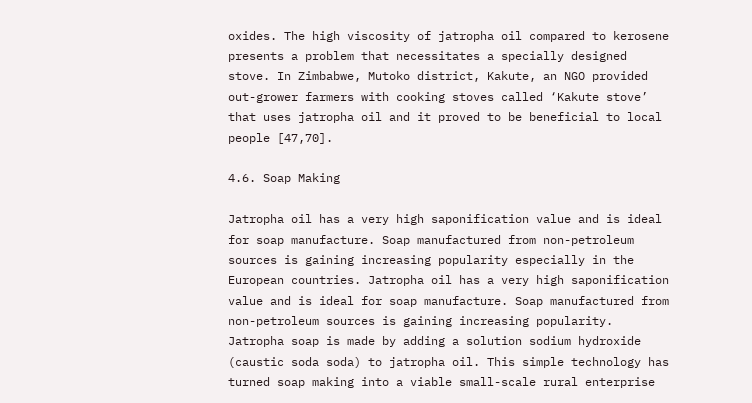oxides. The high viscosity of jatropha oil compared to kerosene presents a problem that necessitates a specially designed stove. In Zimbabwe, Mutoko district, Kakute, an NGO provided out-grower farmers with cooking stoves called ‘Kakute stove’ that uses jatropha oil and it proved to be beneficial to local people [47,70].

4.6. Soap Making

Jatropha oil has a very high saponification value and is ideal for soap manufacture. Soap manufactured from non-petroleum sources is gaining increasing popularity especially in the European countries. Jatropha oil has a very high saponification value and is ideal for soap manufacture. Soap manufactured from non-petroleum sources is gaining increasing popularity. Jatropha soap is made by adding a solution sodium hydroxide (caustic soda soda) to jatropha oil. This simple technology has turned soap making into a viable small-scale rural enterprise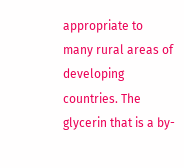appropriate to many rural areas of developing countries. The glycerin that is a by-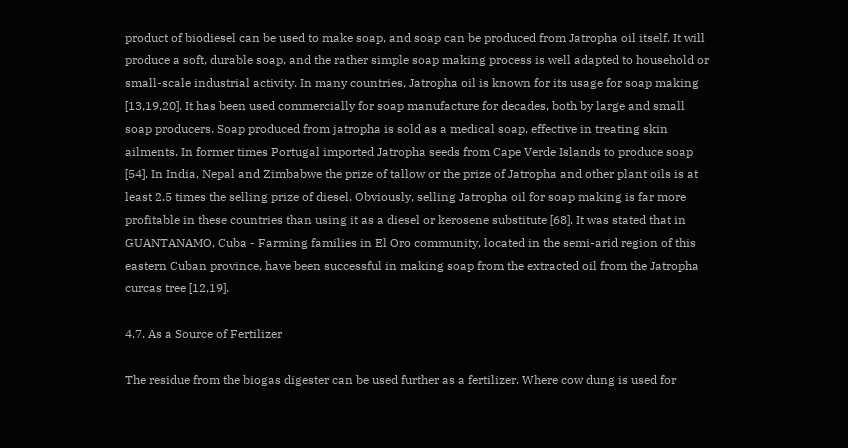product of biodiesel can be used to make soap, and soap can be produced from Jatropha oil itself. It will produce a soft, durable soap, and the rather simple soap making process is well adapted to household or small-scale industrial activity. In many countries, Jatropha oil is known for its usage for soap making [13,19,20]. It has been used commercially for soap manufacture for decades, both by large and small soap producers. Soap produced from jatropha is sold as a medical soap, effective in treating skin ailments. In former times Portugal imported Jatropha seeds from Cape Verde Islands to produce soap [54]. In India, Nepal and Zimbabwe the prize of tallow or the prize of Jatropha and other plant oils is at least 2.5 times the selling prize of diesel. Obviously, selling Jatropha oil for soap making is far more profitable in these countries than using it as a diesel or kerosene substitute [68]. It was stated that in GUANTANAMO, Cuba - Farming families in El Oro community, located in the semi-arid region of this eastern Cuban province, have been successful in making soap from the extracted oil from the Jatropha curcas tree [12,19].

4.7. As a Source of Fertilizer

The residue from the biogas digester can be used further as a fertilizer. Where cow dung is used for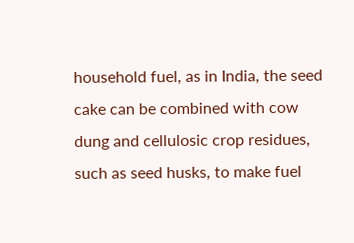household fuel, as in India, the seed cake can be combined with cow dung and cellulosic crop residues, such as seed husks, to make fuel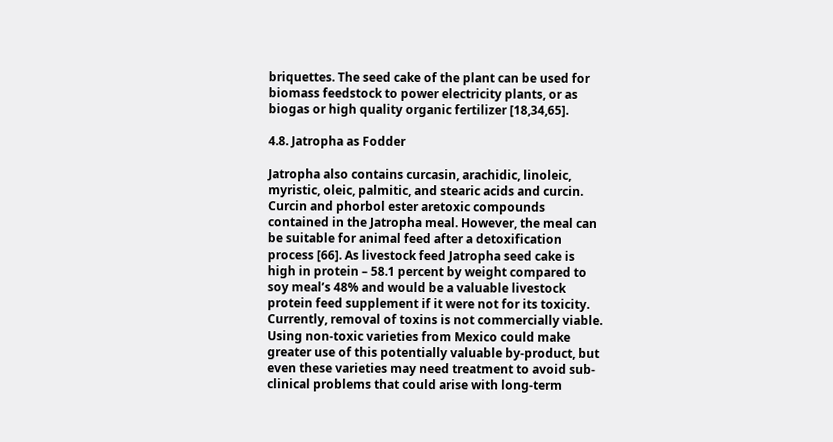briquettes. The seed cake of the plant can be used for biomass feedstock to power electricity plants, or as biogas or high quality organic fertilizer [18,34,65].

4.8. Jatropha as Fodder

Jatropha also contains curcasin, arachidic, linoleic, myristic, oleic, palmitic, and stearic acids and curcin. Curcin and phorbol ester aretoxic compounds contained in the Jatropha meal. However, the meal can be suitable for animal feed after a detoxification process [66]. As livestock feed Jatropha seed cake is high in protein – 58.1 percent by weight compared to soy meal’s 48% and would be a valuable livestock protein feed supplement if it were not for its toxicity. Currently, removal of toxins is not commercially viable. Using non-toxic varieties from Mexico could make greater use of this potentially valuable by-product, but even these varieties may need treatment to avoid sub-clinical problems that could arise with long-term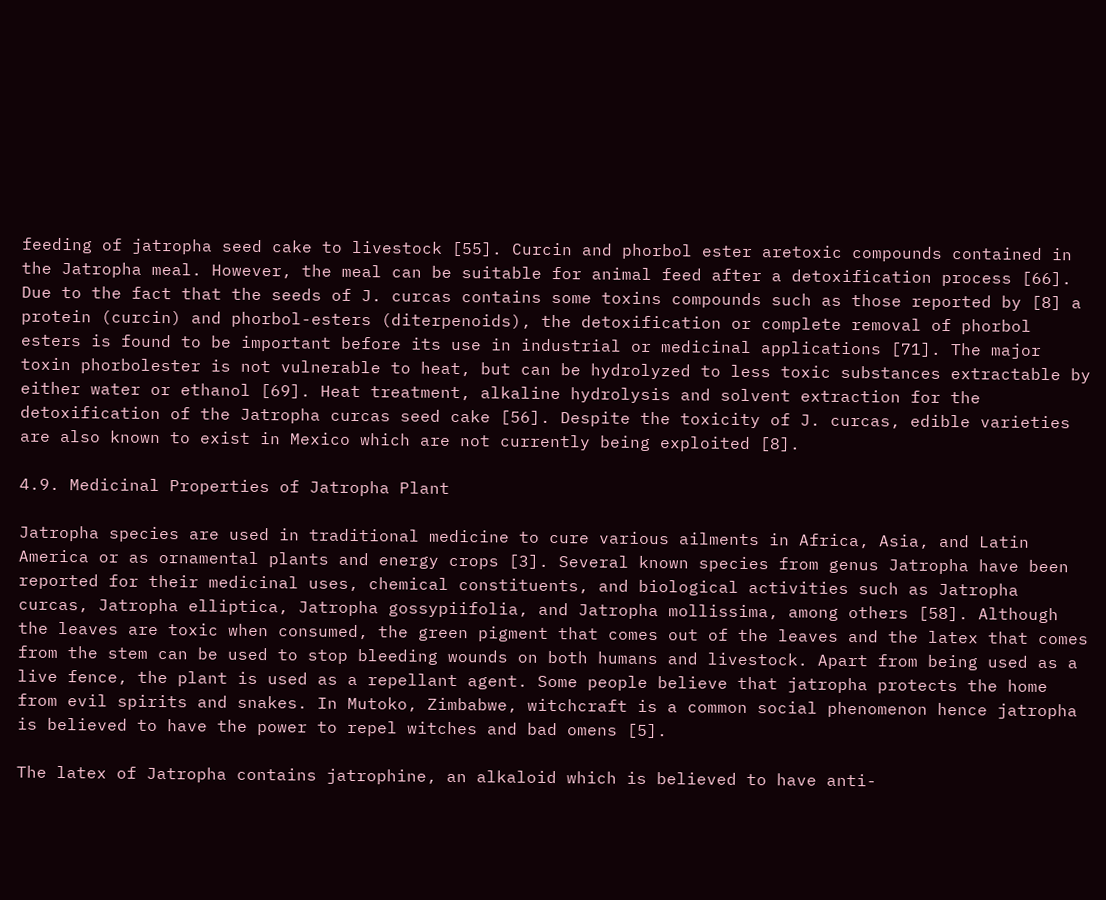feeding of jatropha seed cake to livestock [55]. Curcin and phorbol ester aretoxic compounds contained in the Jatropha meal. However, the meal can be suitable for animal feed after a detoxification process [66]. Due to the fact that the seeds of J. curcas contains some toxins compounds such as those reported by [8] a protein (curcin) and phorbol-esters (diterpenoids), the detoxification or complete removal of phorbol esters is found to be important before its use in industrial or medicinal applications [71]. The major toxin phorbolester is not vulnerable to heat, but can be hydrolyzed to less toxic substances extractable by either water or ethanol [69]. Heat treatment, alkaline hydrolysis and solvent extraction for the detoxification of the Jatropha curcas seed cake [56]. Despite the toxicity of J. curcas, edible varieties are also known to exist in Mexico which are not currently being exploited [8].

4.9. Medicinal Properties of Jatropha Plant

Jatropha species are used in traditional medicine to cure various ailments in Africa, Asia, and Latin America or as ornamental plants and energy crops [3]. Several known species from genus Jatropha have been reported for their medicinal uses, chemical constituents, and biological activities such as Jatropha curcas, Jatropha elliptica, Jatropha gossypiifolia, and Jatropha mollissima, among others [58]. Although the leaves are toxic when consumed, the green pigment that comes out of the leaves and the latex that comes from the stem can be used to stop bleeding wounds on both humans and livestock. Apart from being used as a live fence, the plant is used as a repellant agent. Some people believe that jatropha protects the home from evil spirits and snakes. In Mutoko, Zimbabwe, witchcraft is a common social phenomenon hence jatropha is believed to have the power to repel witches and bad omens [5].

The latex of Jatropha contains jatrophine, an alkaloid which is believed to have anti-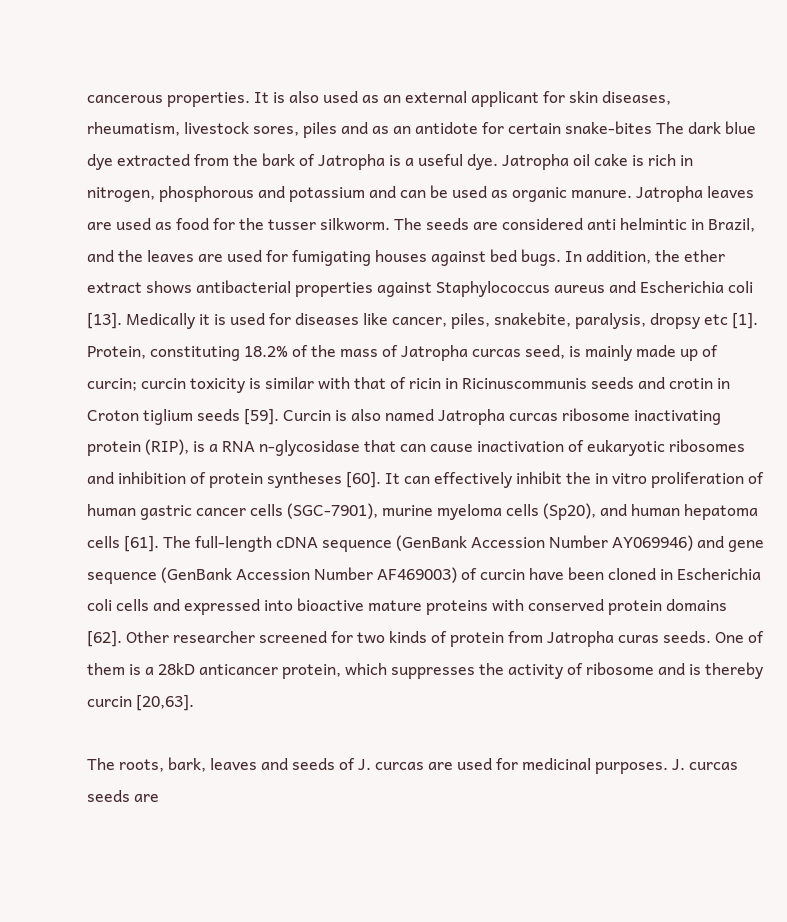cancerous properties. It is also used as an external applicant for skin diseases, rheumatism, livestock sores, piles and as an antidote for certain snake-bites The dark blue dye extracted from the bark of Jatropha is a useful dye. Jatropha oil cake is rich in nitrogen, phosphorous and potassium and can be used as organic manure. Jatropha leaves are used as food for the tusser silkworm. The seeds are considered anti helmintic in Brazil, and the leaves are used for fumigating houses against bed bugs. In addition, the ether extract shows antibacterial properties against Staphylococcus aureus and Escherichia coli [13]. Medically it is used for diseases like cancer, piles, snakebite, paralysis, dropsy etc [1]. Protein, constituting 18.2% of the mass of Jatropha curcas seed, is mainly made up of curcin; curcin toxicity is similar with that of ricin in Ricinuscommunis seeds and crotin in Croton tiglium seeds [59]. Curcin is also named Jatropha curcas ribosome inactivating protein (RIP), is a RNA n-glycosidase that can cause inactivation of eukaryotic ribosomes and inhibition of protein syntheses [60]. It can effectively inhibit the in vitro proliferation of human gastric cancer cells (SGC-7901), murine myeloma cells (Sp20), and human hepatoma cells [61]. The full-length cDNA sequence (GenBank Accession Number AY069946) and gene sequence (GenBank Accession Number AF469003) of curcin have been cloned in Escherichia coli cells and expressed into bioactive mature proteins with conserved protein domains [62]. Other researcher screened for two kinds of protein from Jatropha curas seeds. One of them is a 28kD anticancer protein, which suppresses the activity of ribosome and is thereby curcin [20,63].

The roots, bark, leaves and seeds of J. curcas are used for medicinal purposes. J. curcas seeds are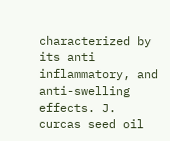characterized by its anti inflammatory, and anti-swelling effects. J. curcas seed oil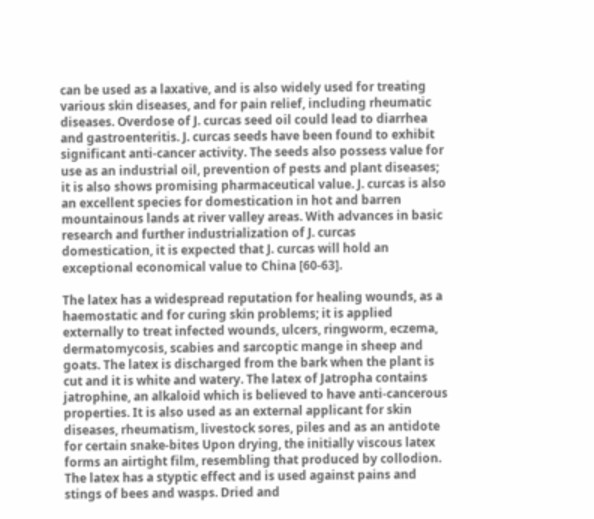can be used as a laxative, and is also widely used for treating various skin diseases, and for pain relief, including rheumatic diseases. Overdose of J. curcas seed oil could lead to diarrhea and gastroenteritis. J. curcas seeds have been found to exhibit significant anti-cancer activity. The seeds also possess value for use as an industrial oil, prevention of pests and plant diseases; it is also shows promising pharmaceutical value. J. curcas is also an excellent species for domestication in hot and barren mountainous lands at river valley areas. With advances in basic research and further industrialization of J. curcas domestication, it is expected that J. curcas will hold an exceptional economical value to China [60-63].

The latex has a widespread reputation for healing wounds, as a haemostatic and for curing skin problems; it is applied externally to treat infected wounds, ulcers, ringworm, eczema, dermatomycosis, scabies and sarcoptic mange in sheep and goats. The latex is discharged from the bark when the plant is cut and it is white and watery. The latex of Jatropha contains jatrophine, an alkaloid which is believed to have anti-cancerous properties. It is also used as an external applicant for skin diseases, rheumatism, livestock sores, piles and as an antidote for certain snake-bites Upon drying, the initially viscous latex forms an airtight film, resembling that produced by collodion. The latex has a styptic effect and is used against pains and stings of bees and wasps. Dried and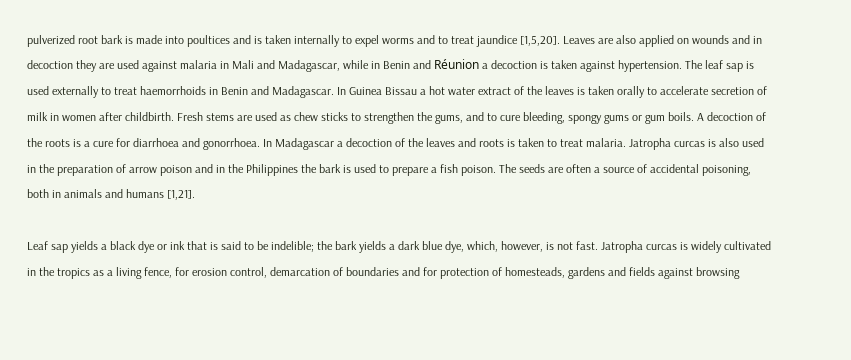pulverized root bark is made into poultices and is taken internally to expel worms and to treat jaundice [1,5,20]. Leaves are also applied on wounds and in decoction they are used against malaria in Mali and Madagascar, while in Benin and Réunion a decoction is taken against hypertension. The leaf sap is used externally to treat haemorrhoids in Benin and Madagascar. In Guinea Bissau a hot water extract of the leaves is taken orally to accelerate secretion of milk in women after childbirth. Fresh stems are used as chew sticks to strengthen the gums, and to cure bleeding, spongy gums or gum boils. A decoction of the roots is a cure for diarrhoea and gonorrhoea. In Madagascar a decoction of the leaves and roots is taken to treat malaria. Jatropha curcas is also used in the preparation of arrow poison and in the Philippines the bark is used to prepare a fish poison. The seeds are often a source of accidental poisoning, both in animals and humans [1,21].

Leaf sap yields a black dye or ink that is said to be indelible; the bark yields a dark blue dye, which, however, is not fast. Jatropha curcas is widely cultivated in the tropics as a living fence, for erosion control, demarcation of boundaries and for protection of homesteads, gardens and fields against browsing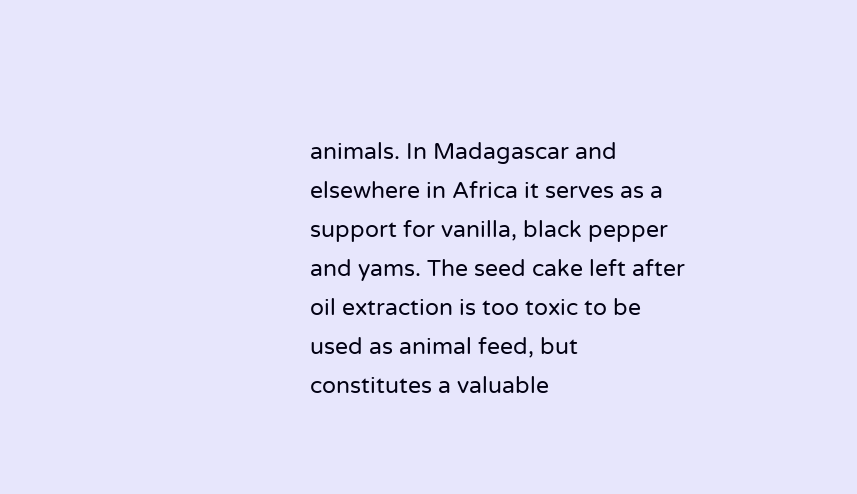animals. In Madagascar and elsewhere in Africa it serves as a support for vanilla, black pepper and yams. The seed cake left after oil extraction is too toxic to be used as animal feed, but constitutes a valuable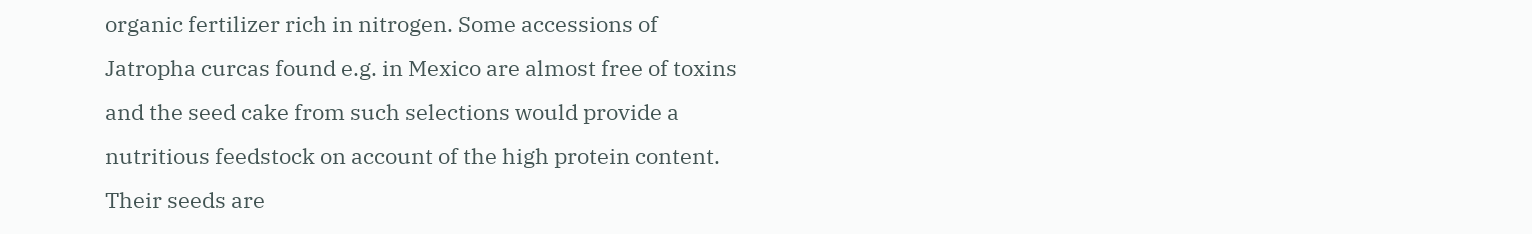organic fertilizer rich in nitrogen. Some accessions of Jatropha curcas found e.g. in Mexico are almost free of toxins and the seed cake from such selections would provide a nutritious feedstock on account of the high protein content. Their seeds are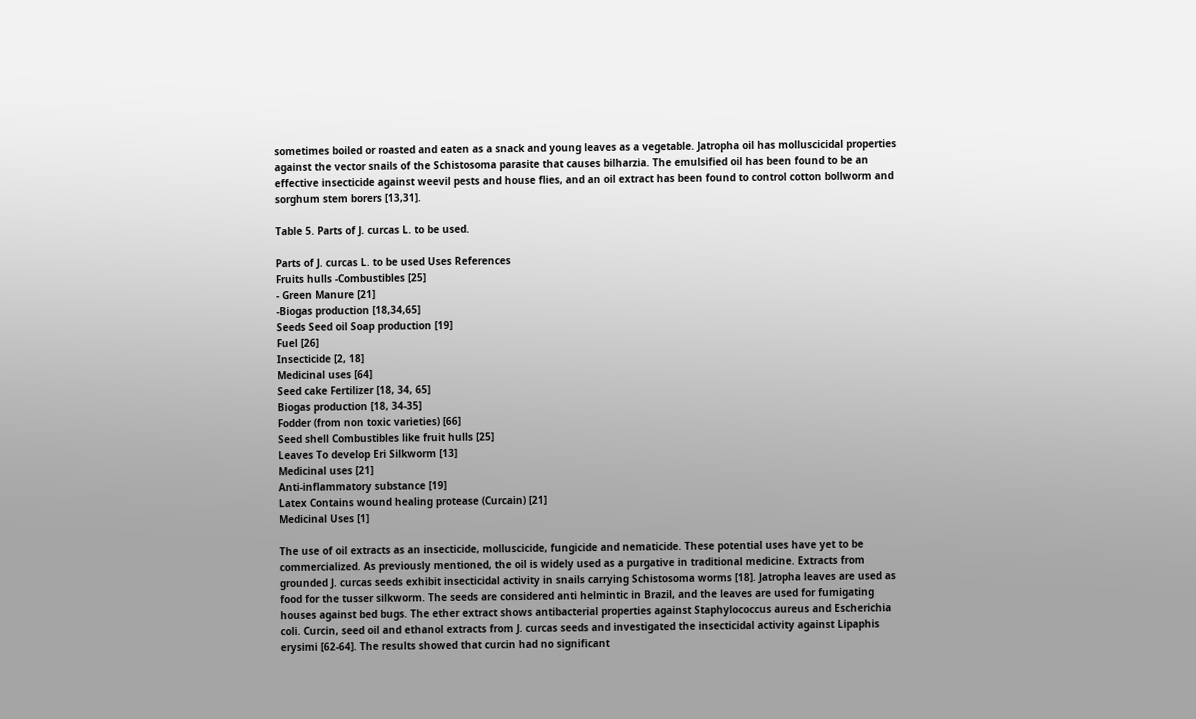sometimes boiled or roasted and eaten as a snack and young leaves as a vegetable. Jatropha oil has molluscicidal properties against the vector snails of the Schistosoma parasite that causes bilharzia. The emulsified oil has been found to be an effective insecticide against weevil pests and house flies, and an oil extract has been found to control cotton bollworm and sorghum stem borers [13,31].

Table 5. Parts of J. curcas L. to be used.

Parts of J. curcas L. to be used Uses References
Fruits hulls -Combustibles [25]
- Green Manure [21]
-Biogas production [18,34,65]
Seeds Seed oil Soap production [19]
Fuel [26]
Insecticide [2, 18]
Medicinal uses [64]
Seed cake Fertilizer [18, 34, 65]
Biogas production [18, 34-35]
Fodder (from non toxic varieties) [66]
Seed shell Combustibles like fruit hulls [25]
Leaves To develop Eri Silkworm [13]
Medicinal uses [21]
Anti-inflammatory substance [19]
Latex Contains wound healing protease (Curcain) [21]
Medicinal Uses [1]

The use of oil extracts as an insecticide, molluscicide, fungicide and nematicide. These potential uses have yet to be commercialized. As previously mentioned, the oil is widely used as a purgative in traditional medicine. Extracts from grounded J. curcas seeds exhibit insecticidal activity in snails carrying Schistosoma worms [18]. Jatropha leaves are used as food for the tusser silkworm. The seeds are considered anti helmintic in Brazil, and the leaves are used for fumigating houses against bed bugs. The ether extract shows antibacterial properties against Staphylococcus aureus and Escherichia coli. Curcin, seed oil and ethanol extracts from J. curcas seeds and investigated the insecticidal activity against Lipaphis erysimi [62-64]. The results showed that curcin had no significant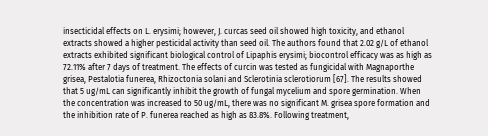insecticidal effects on L. erysimi; however, J. curcas seed oil showed high toxicity, and ethanol extracts showed a higher pesticidal activity than seed oil. The authors found that 2.02 g/L of ethanol extracts exhibited significant biological control of Lipaphis erysimi; biocontrol efficacy was as high as 72.11% after 7 days of treatment. The effects of curcin was tested as fungicidal with Magnaporthe grisea, Pestalotia funerea, Rhizoctonia solani and Sclerotinia sclerotiorum [67]. The results showed that 5 ug/mL can significantly inhibit the growth of fungal mycelium and spore germination. When the concentration was increased to 50 ug/mL, there was no significant M. grisea spore formation and the inhibition rate of P. funerea reached as high as 83.8%. Following treatment,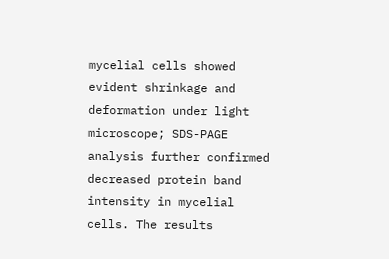mycelial cells showed evident shrinkage and deformation under light microscope; SDS-PAGE analysis further confirmed decreased protein band intensity in mycelial cells. The results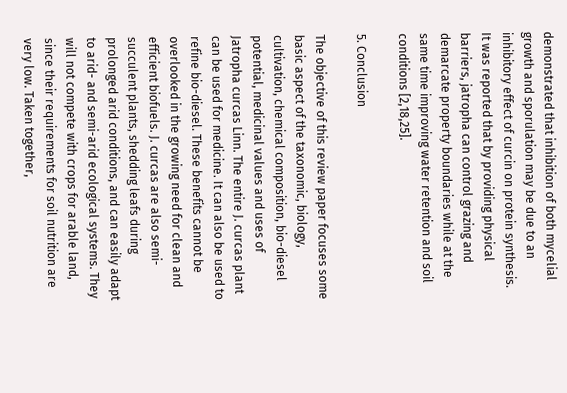demonstrated that inhibition of both mycelial growth and sporulation may be due to an inhibitory effect of curcin on protein synthesis. It was reported that by providing physical barriers, jatropha can control grazing and demarcate property boundaries while at the same time improving water retention and soil conditions [2,18,25].

5. Conclusion

The objective of this review paper focuses some basic aspect of the taxonomic, biology, cultivation, chemical composition, bio-diesel potential, medicinal values and uses of Jatropha curcas Linn. The entire J. curcas plant can be used for medicine. It can also be used to refine bio-diesel. These benefits cannot be overlooked in the growing need for clean and efficient biofuels. J. curcas are also semi-succulent plants, shedding leafs during prolonged arid conditions, and can easily adapt to arid- and semi-arid ecological systems. They will not compete with crops for arable land, since their requirements for soil nutrition are very low. Taken together,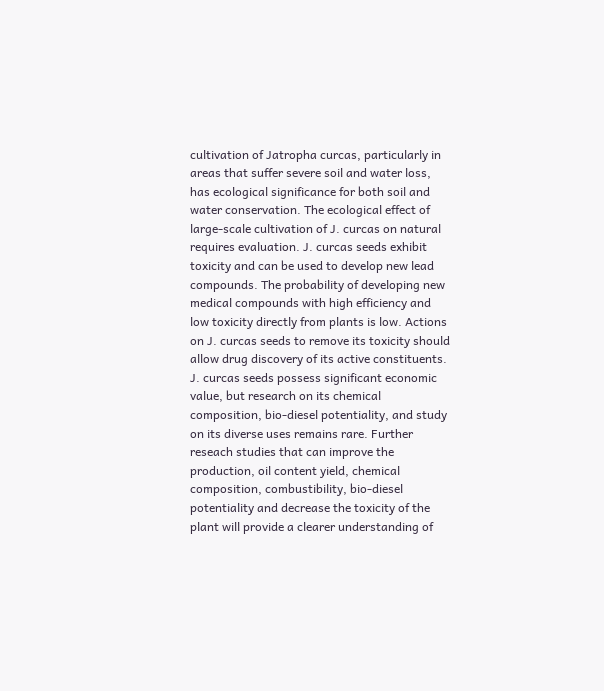cultivation of Jatropha curcas, particularly in areas that suffer severe soil and water loss, has ecological significance for both soil and water conservation. The ecological effect of large-scale cultivation of J. curcas on natural requires evaluation. J. curcas seeds exhibit toxicity and can be used to develop new lead compounds. The probability of developing new medical compounds with high efficiency and low toxicity directly from plants is low. Actions on J. curcas seeds to remove its toxicity should allow drug discovery of its active constituents. J. curcas seeds possess significant economic value, but research on its chemical composition, bio-diesel potentiality, and study on its diverse uses remains rare. Further reseach studies that can improve the production, oil content yield, chemical composition, combustibility, bio-diesel potentiality and decrease the toxicity of the plant will provide a clearer understanding of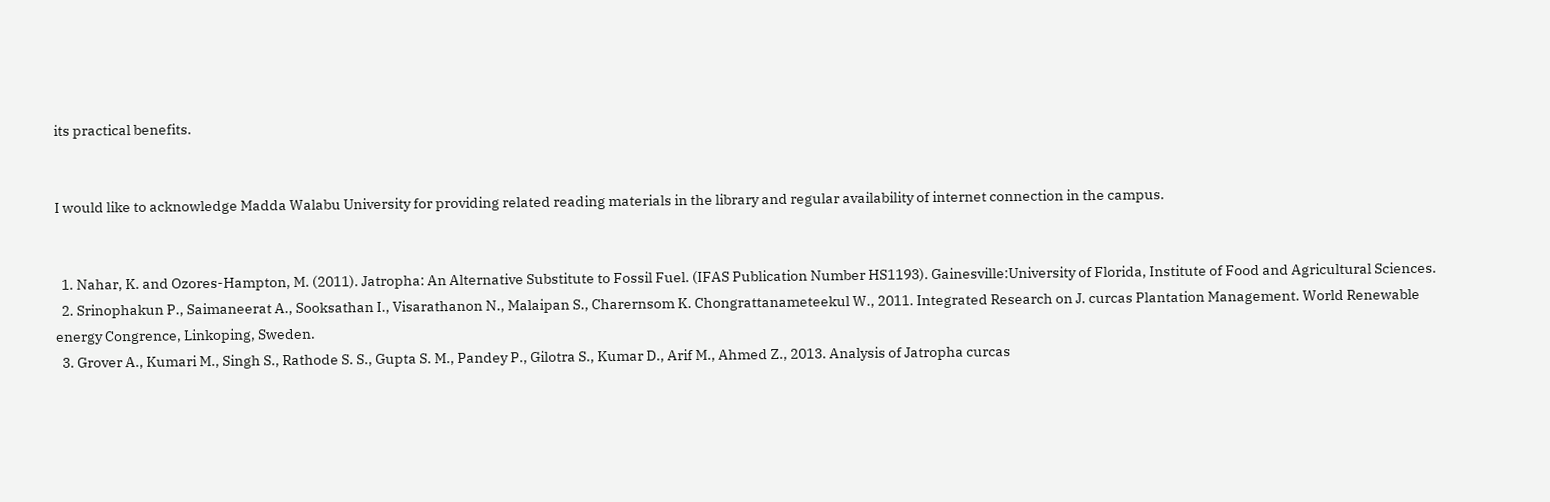its practical benefits.


I would like to acknowledge Madda Walabu University for providing related reading materials in the library and regular availability of internet connection in the campus.


  1. Nahar, K. and Ozores-Hampton, M. (2011). Jatropha: An Alternative Substitute to Fossil Fuel. (IFAS Publication Number HS1193). Gainesville:University of Florida, Institute of Food and Agricultural Sciences.
  2. Srinophakun P., Saimaneerat A., Sooksathan I., Visarathanon N., Malaipan S., Charernsom K. Chongrattanameteekul W., 2011. Integrated Research on J. curcas Plantation Management. World Renewable energy Congrence, Linkoping, Sweden.
  3. Grover A., Kumari M., Singh S., Rathode S. S., Gupta S. M., Pandey P., Gilotra S., Kumar D., Arif M., Ahmed Z., 2013. Analysis of Jatropha curcas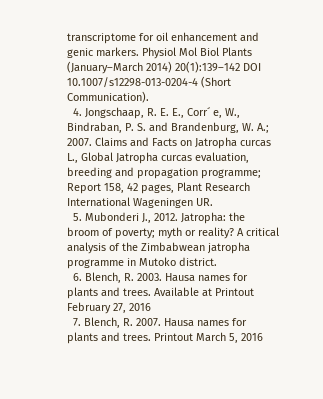transcriptome for oil enhancement and genic markers. Physiol Mol Biol Plants (January–March 2014) 20(1):139–142 DOI 10.1007/s12298-013-0204-4 (Short Communication).
  4. Jongschaap, R. E. E., Corr´ e, W., Bindraban, P. S. and Brandenburg, W. A.; 2007. Claims and Facts on Jatropha curcas L., Global Jatropha curcas evaluation, breeding and propagation programme; Report 158, 42 pages, Plant Research International Wageningen UR.
  5. Mubonderi J., 2012. Jatropha: the broom of poverty; myth or reality? A critical analysis of the Zimbabwean jatropha programme in Mutoko district.
  6. Blench, R. 2003. Hausa names for plants and trees. Available at Printout February 27, 2016
  7. Blench, R. 2007. Hausa names for plants and trees. Printout March 5, 2016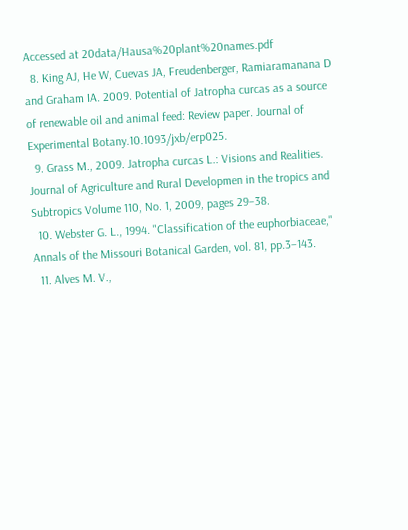Accessed at 20data/Hausa%20plant%20names.pdf
  8. King AJ, He W, Cuevas JA, Freudenberger, Ramiaramanana D and Graham IA. 2009. Potential of Jatropha curcas as a source of renewable oil and animal feed: Review paper. Journal of Experimental Botany.10.1093/jxb/erp025.
  9. Grass M., 2009. Jatropha curcas L.: Visions and Realities. Journal of Agriculture and Rural Developmen in the tropics and Subtropics Volume 110, No. 1, 2009, pages 29–38.
  10. Webster G. L., 1994. "Classification of the euphorbiaceae," Annals of the Missouri Botanical Garden, vol. 81, pp.3–143.
  11. Alves M. V.,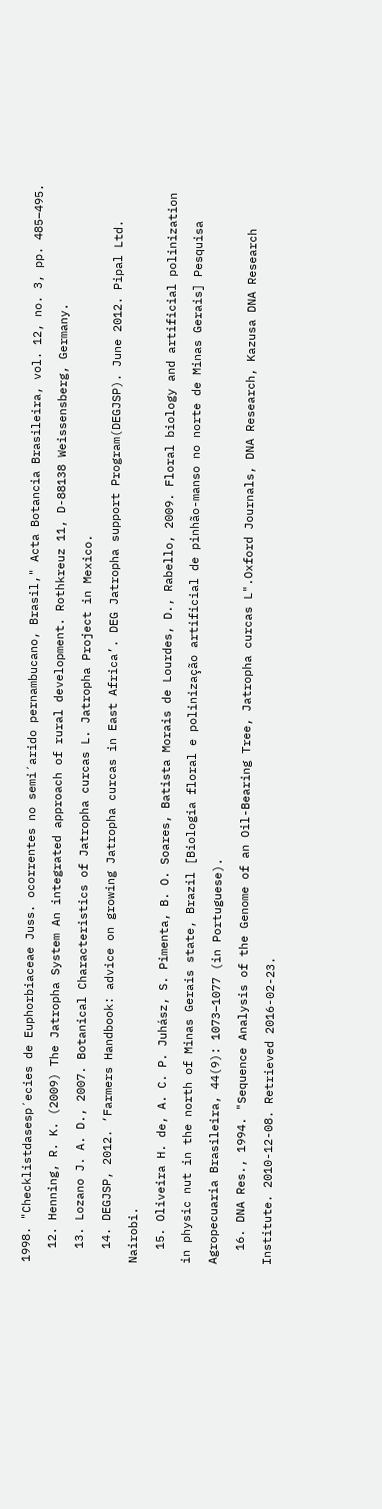1998. "Checklistdasesp´ecies de Euphorbiaceae Juss. ocorrentes no semi´arido pernambucano, Brasil," Acta Botancia Brasileira, vol. 12, no. 3, pp. 485–495.
  12. Henning, R. K. (2009) The Jatropha System An integrated approach of rural development. Rothkreuz 11, D-88138 Weissensberg, Germany.
  13. Lozano J. A. D., 2007. Botanical Characteristics of Jatropha curcas L. Jatropha Project in Mexico.
  14. DEGJSP, 2012. ‘Farmers Handbook: advice on growing Jatropha curcas in East Africa’. DEG Jatropha support Program(DEGJSP). June 2012. Pipal Ltd. Nairobi.
  15. Oliveira H. de, A. C. P. Juhász, S. Pimenta, B. O. Soares, Batista Morais de Lourdes, D., Rabello, 2009. Floral biology and artificial polinization in physic nut in the north of Minas Gerais state, Brazil [Biologia floral e polinização artificial de pinhão-manso no norte de Minas Gerais] Pesquisa Agropecuaria Brasileira, 44(9): 1073–1077 (in Portuguese).
  16. DNA Res., 1994. "Sequence Analysis of the Genome of an Oil-Bearing Tree, Jatropha curcas L".Oxford Journals, DNA Research, Kazusa DNA Research Institute. 2010-12-08. Retrieved 2016-02-23.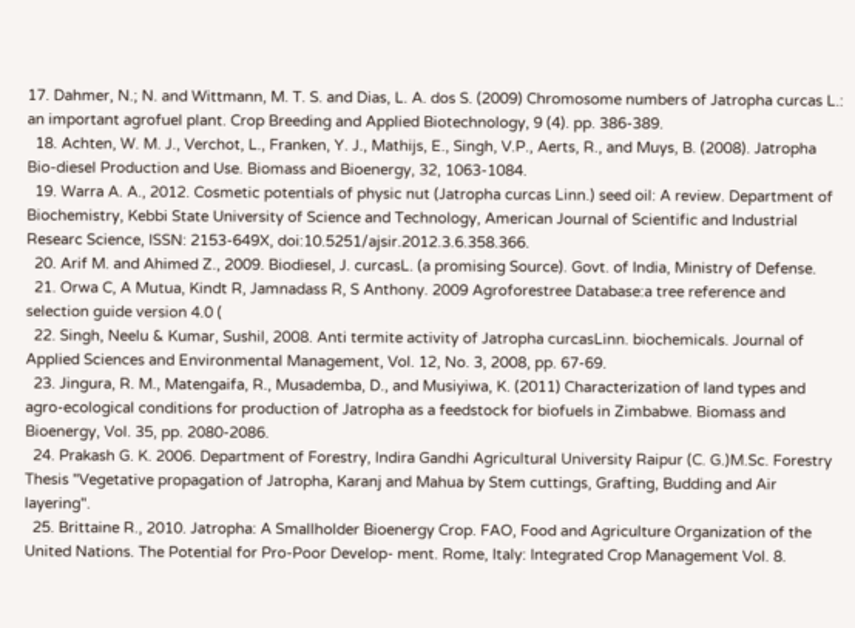17. Dahmer, N.; N. and Wittmann, M. T. S. and Dias, L. A. dos S. (2009) Chromosome numbers of Jatropha curcas L.: an important agrofuel plant. Crop Breeding and Applied Biotechnology, 9 (4). pp. 386-389.
  18. Achten, W. M. J., Verchot, L., Franken, Y. J., Mathijs, E., Singh, V.P., Aerts, R., and Muys, B. (2008). Jatropha Bio-diesel Production and Use. Biomass and Bioenergy, 32, 1063-1084.
  19. Warra A. A., 2012. Cosmetic potentials of physic nut (Jatropha curcas Linn.) seed oil: A review. Department of Biochemistry, Kebbi State University of Science and Technology, American Journal of Scientific and Industrial Researc Science, ISSN: 2153-649X, doi:10.5251/ajsir.2012.3.6.358.366.
  20. Arif M. and Ahimed Z., 2009. Biodiesel, J. curcasL. (a promising Source). Govt. of India, Ministry of Defense.
  21. Orwa C, A Mutua, Kindt R, Jamnadass R, S Anthony. 2009 Agroforestree Database:a tree reference and selection guide version 4.0 (
  22. Singh, Neelu & Kumar, Sushil, 2008. Anti termite activity of Jatropha curcasLinn. biochemicals. Journal of Applied Sciences and Environmental Management, Vol. 12, No. 3, 2008, pp. 67-69.
  23. Jingura, R. M., Matengaifa, R., Musademba, D., and Musiyiwa, K. (2011) Characterization of land types and agro-ecological conditions for production of Jatropha as a feedstock for biofuels in Zimbabwe. Biomass and Bioenergy, Vol. 35, pp. 2080-2086.
  24. Prakash G. K. 2006. Department of Forestry, Indira Gandhi Agricultural University Raipur (C. G.)M.Sc. Forestry Thesis "Vegetative propagation of Jatropha, Karanj and Mahua by Stem cuttings, Grafting, Budding and Air layering".
  25. Brittaine R., 2010. Jatropha: A Smallholder Bioenergy Crop. FAO, Food and Agriculture Organization of the United Nations. The Potential for Pro-Poor Develop- ment. Rome, Italy: Integrated Crop Management Vol. 8.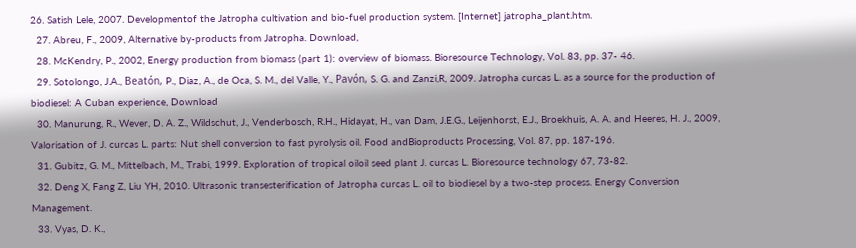26. Satish Lele, 2007. Developmentof the Jatropha cultivation and bio-fuel production system. [Internet] jatropha_plant.htm.
  27. Abreu, F., 2009, Alternative by-products from Jatropha. Download,
  28. McKendry, P., 2002, Energy production from biomass (part 1): overview of biomass. Bioresource Technology, Vol. 83, pp. 37- 46.
  29. Sotolongo, J.A., Beatón, P., Diaz, A., de Oca, S. M., del Valle, Y., Pavón, S. G. and Zanzi,R, 2009. Jatropha curcas L. as a source for the production of biodiesel: A Cuban experience, Download
  30. Manurung, R., Wever, D. A. Z., Wildschut, J., Venderbosch, R.H., Hidayat, H., van Dam, J.E.G., Leijenhorst, E.J., Broekhuis, A. A. and Heeres, H. J., 2009, Valorisation of J. curcas L. parts: Nut shell conversion to fast pyrolysis oil. Food andBioproducts Processing, Vol. 87, pp. 187-196.
  31. Gubitz, G. M., Mittelbach, M., Trabi, 1999. Exploration of tropical oiloil seed plant J. curcas L. Bioresource technology 67, 73-82.
  32. Deng X, Fang Z, Liu YH, 2010. Ultrasonic transesterification of Jatropha curcas L. oil to biodiesel by a two-step process. Energy Conversion Management.
  33. Vyas, D. K.,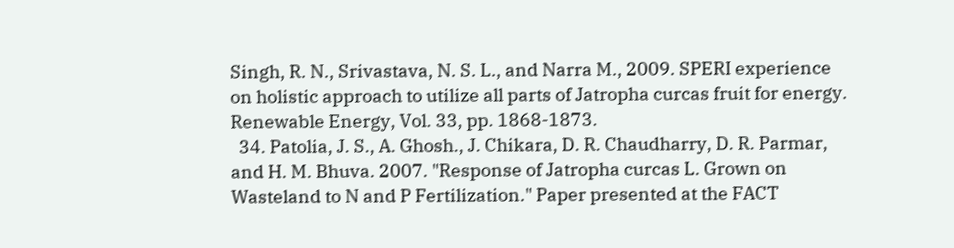Singh, R. N., Srivastava, N. S. L., and Narra M., 2009. SPERI experience on holistic approach to utilize all parts of Jatropha curcas fruit for energy. Renewable Energy, Vol. 33, pp. 1868-1873.
  34. Patolia, J. S., A. Ghosh., J. Chikara, D. R. Chaudharry, D. R. Parmar, and H. M. Bhuva. 2007. "Response of Jatropha curcas L. Grown on Wasteland to N and P Fertilization." Paper presented at the FACT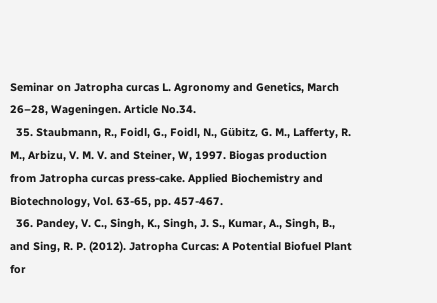Seminar on Jatropha curcas L. Agronomy and Genetics, March 26–28, Wageningen. Article No.34.
  35. Staubmann, R., Foidl, G., Foidl, N., Gübitz, G. M., Lafferty, R. M., Arbizu, V. M. V. and Steiner, W, 1997. Biogas production from Jatropha curcas press-cake. Applied Biochemistry and Biotechnology, Vol. 63-65, pp. 457-467.
  36. Pandey, V. C., Singh, K., Singh, J. S., Kumar, A., Singh, B., and Sing, R. P. (2012). Jatropha Curcas: A Potential Biofuel Plant for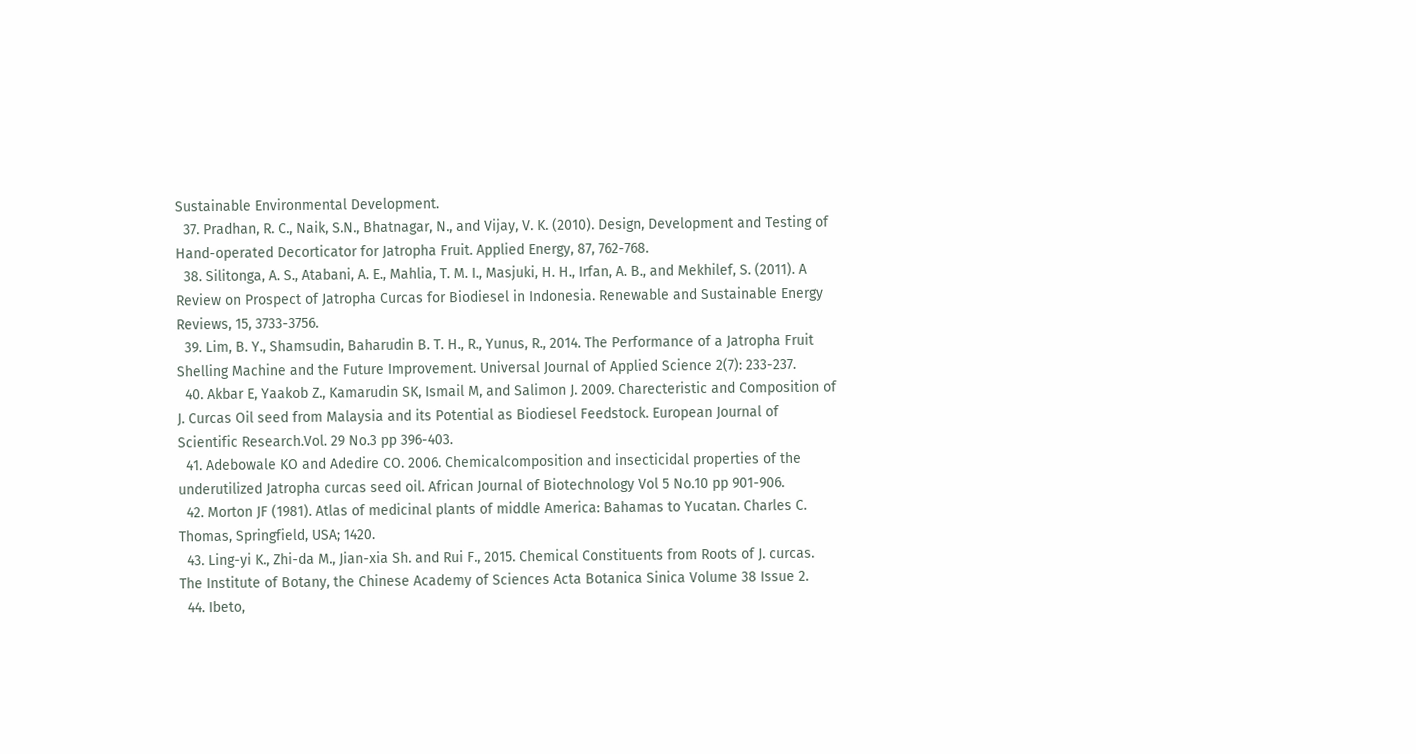Sustainable Environmental Development.
  37. Pradhan, R. C., Naik, S.N., Bhatnagar, N., and Vijay, V. K. (2010). Design, Development and Testing of Hand-operated Decorticator for Jatropha Fruit. Applied Energy, 87, 762-768.
  38. Silitonga, A. S., Atabani, A. E., Mahlia, T. M. I., Masjuki, H. H., Irfan, A. B., and Mekhilef, S. (2011). A Review on Prospect of Jatropha Curcas for Biodiesel in Indonesia. Renewable and Sustainable Energy Reviews, 15, 3733-3756.
  39. Lim, B. Y., Shamsudin, Baharudin B. T. H., R., Yunus, R., 2014. The Performance of a Jatropha Fruit Shelling Machine and the Future Improvement. Universal Journal of Applied Science 2(7): 233-237.
  40. Akbar E, Yaakob Z., Kamarudin SK, Ismail M, and Salimon J. 2009. Charecteristic and Composition of J. Curcas Oil seed from Malaysia and its Potential as Biodiesel Feedstock. European Journal of Scientific Research.Vol. 29 No.3 pp 396-403.
  41. Adebowale KO and Adedire CO. 2006. Chemicalcomposition and insecticidal properties of the underutilized Jatropha curcas seed oil. African Journal of Biotechnology Vol 5 No.10 pp 901-906.
  42. Morton JF (1981). Atlas of medicinal plants of middle America: Bahamas to Yucatan. Charles C. Thomas, Springfield, USA; 1420.
  43. Ling-yi K., Zhi-da M., Jian-xia Sh. and Rui F., 2015. Chemical Constituents from Roots of J. curcas. The Institute of Botany, the Chinese Academy of Sciences Acta Botanica Sinica Volume 38 Issue 2.
  44. Ibeto,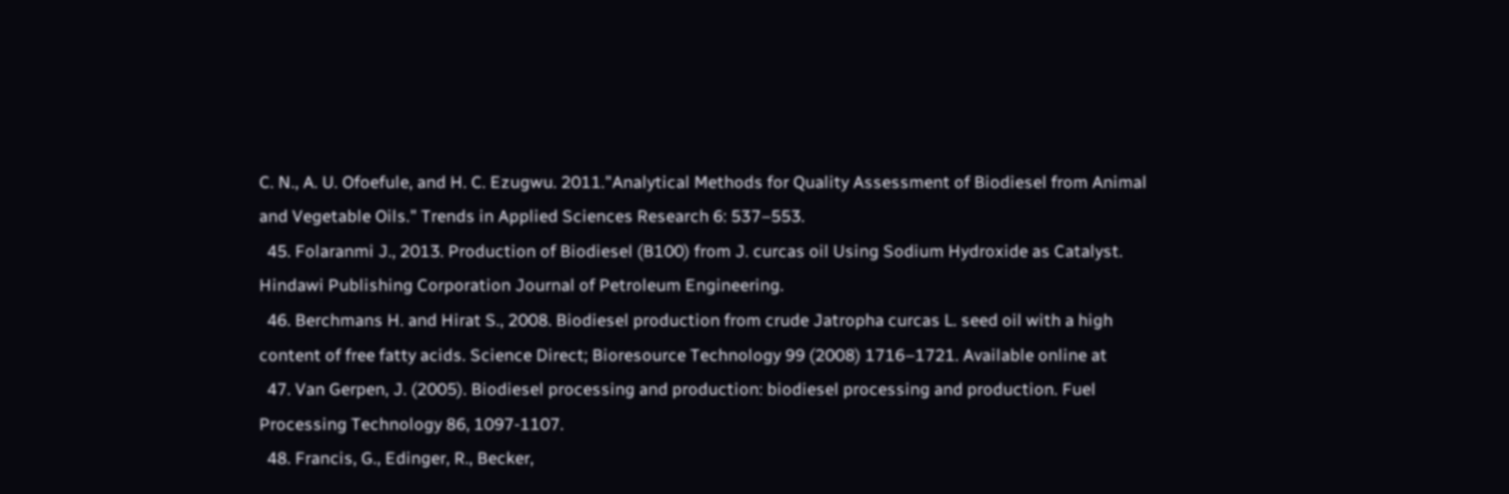C. N., A. U. Ofoefule, and H. C. Ezugwu. 2011."Analytical Methods for Quality Assessment of Biodiesel from Animal and Vegetable Oils." Trends in Applied Sciences Research 6: 537–553.
  45. Folaranmi J., 2013. Production of Biodiesel (B100) from J. curcas oil Using Sodium Hydroxide as Catalyst. Hindawi Publishing Corporation Journal of Petroleum Engineering.
  46. Berchmans H. and Hirat S., 2008. Biodiesel production from crude Jatropha curcas L. seed oil with a high content of free fatty acids. Science Direct; Bioresource Technology 99 (2008) 1716–1721. Available online at
  47. Van Gerpen, J. (2005). Biodiesel processing and production: biodiesel processing and production. Fuel Processing Technology 86, 1097-1107.
  48. Francis, G., Edinger, R., Becker,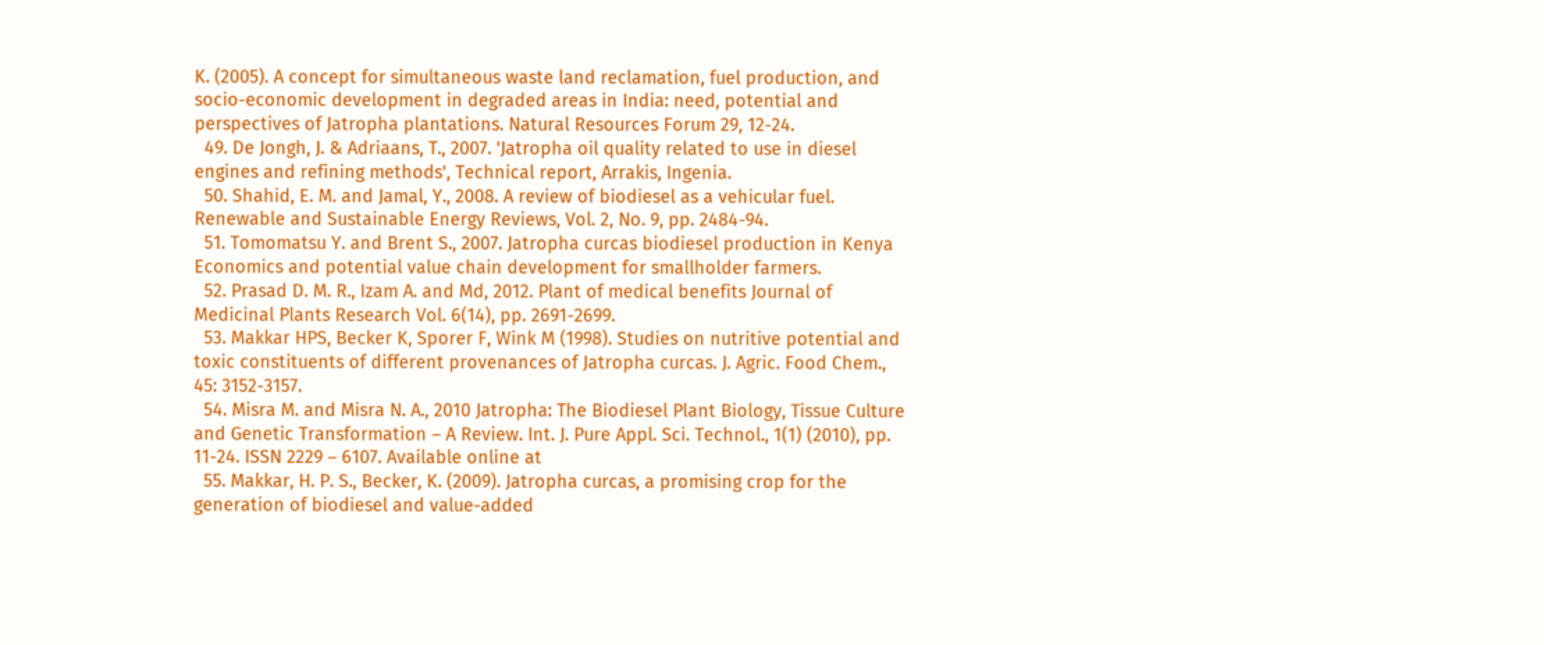K. (2005). A concept for simultaneous waste land reclamation, fuel production, and socio-economic development in degraded areas in India: need, potential and perspectives of Jatropha plantations. Natural Resources Forum 29, 12-24.
  49. De Jongh, J. & Adriaans, T., 2007. 'Jatropha oil quality related to use in diesel engines and refining methods', Technical report, Arrakis, Ingenia.
  50. Shahid, E. M. and Jamal, Y., 2008. A review of biodiesel as a vehicular fuel. Renewable and Sustainable Energy Reviews, Vol. 2, No. 9, pp. 2484-94.
  51. Tomomatsu Y. and Brent S., 2007. Jatropha curcas biodiesel production in Kenya Economics and potential value chain development for smallholder farmers.
  52. Prasad D. M. R., Izam A. and Md, 2012. Plant of medical benefits Journal of Medicinal Plants Research Vol. 6(14), pp. 2691-2699.
  53. Makkar HPS, Becker K, Sporer F, Wink M (1998). Studies on nutritive potential and toxic constituents of different provenances of Jatropha curcas. J. Agric. Food Chem., 45: 3152-3157.
  54. Misra M. and Misra N. A., 2010 Jatropha: The Biodiesel Plant Biology, Tissue Culture and Genetic Transformation – A Review. Int. J. Pure Appl. Sci. Technol., 1(1) (2010), pp. 11-24. ISSN 2229 – 6107. Available online at
  55. Makkar, H. P. S., Becker, K. (2009). Jatropha curcas, a promising crop for the generation of biodiesel and value-added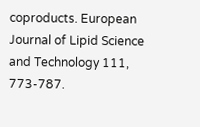coproducts. European Journal of Lipid Science and Technology 111, 773-787.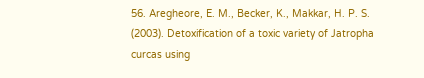56. Aregheore, E. M., Becker, K., Makkar, H. P. S. (2003). Detoxification of a toxic variety of Jatropha curcas using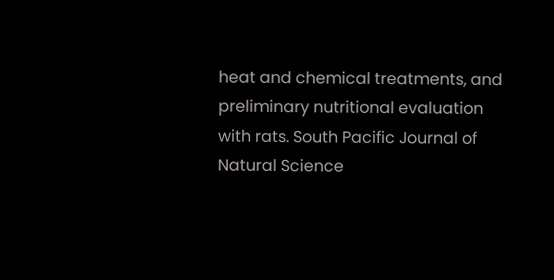heat and chemical treatments, and preliminary nutritional evaluation with rats. South Pacific Journal of Natural Science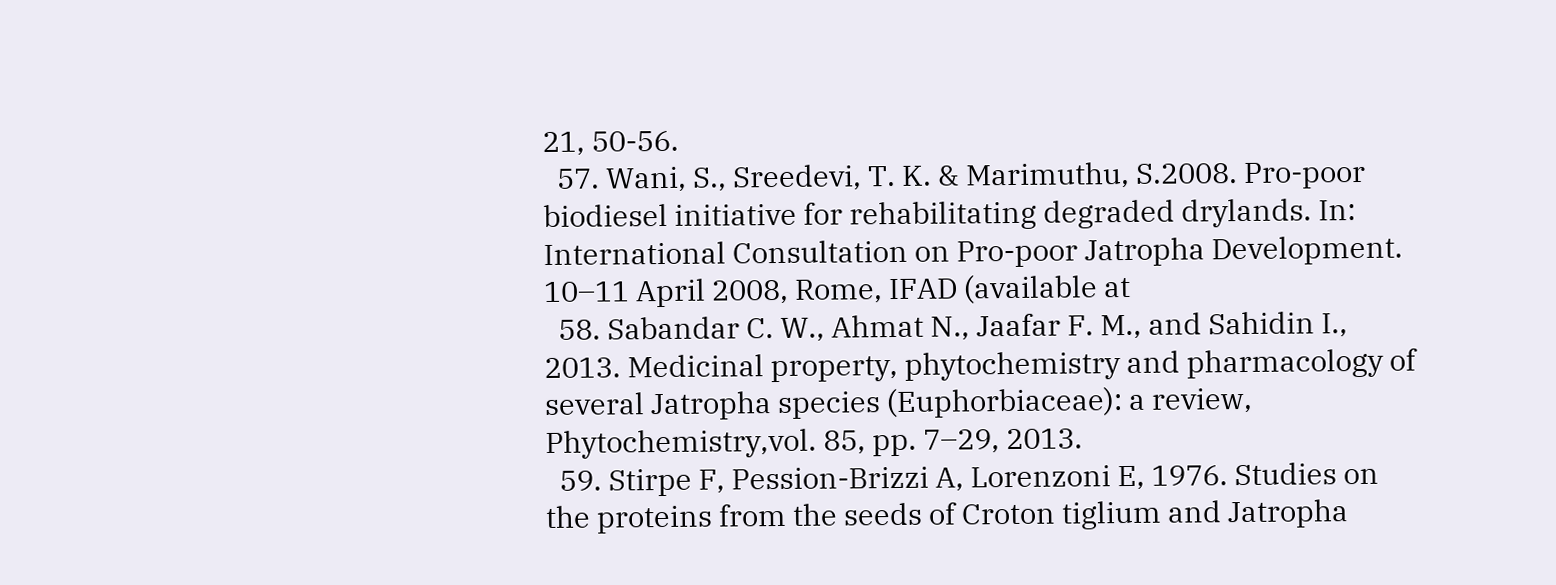21, 50-56.
  57. Wani, S., Sreedevi, T. K. & Marimuthu, S.2008. Pro-poor biodiesel initiative for rehabilitating degraded drylands. In: International Consultation on Pro-poor Jatropha Development. 10–11 April 2008, Rome, IFAD (available at
  58. Sabandar C. W., Ahmat N., Jaafar F. M., and Sahidin I., 2013. Medicinal property, phytochemistry and pharmacology of several Jatropha species (Euphorbiaceae): a review, Phytochemistry,vol. 85, pp. 7–29, 2013.
  59. Stirpe F, Pession-Brizzi A, Lorenzoni E, 1976. Studies on the proteins from the seeds of Croton tiglium and Jatropha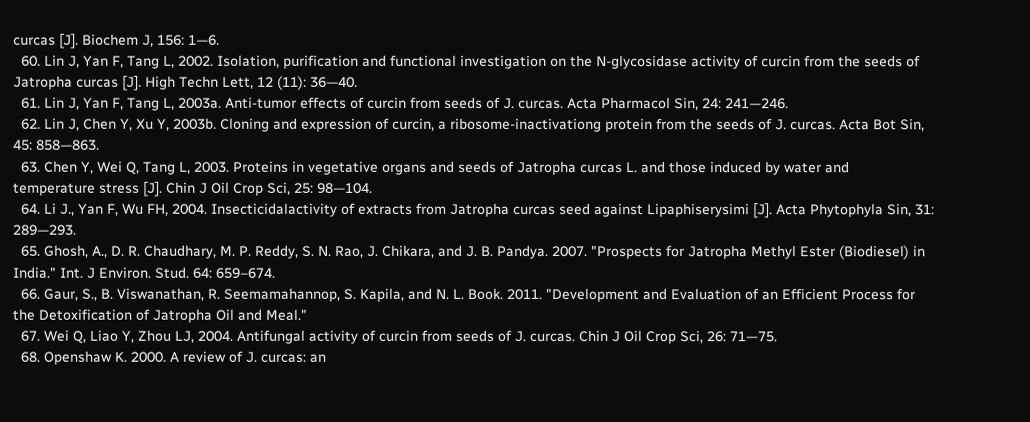curcas [J]. Biochem J, 156: 1—6.
  60. Lin J, Yan F, Tang L, 2002. Isolation, purification and functional investigation on the N-glycosidase activity of curcin from the seeds of Jatropha curcas [J]. High Techn Lett, 12 (11): 36—40.
  61. Lin J, Yan F, Tang L, 2003a. Anti-tumor effects of curcin from seeds of J. curcas. Acta Pharmacol Sin, 24: 241—246.
  62. Lin J, Chen Y, Xu Y, 2003b. Cloning and expression of curcin, a ribosome-inactivationg protein from the seeds of J. curcas. Acta Bot Sin, 45: 858—863.
  63. Chen Y, Wei Q, Tang L, 2003. Proteins in vegetative organs and seeds of Jatropha curcas L. and those induced by water and temperature stress [J]. Chin J Oil Crop Sci, 25: 98—104.
  64. Li J., Yan F, Wu FH, 2004. Insecticidalactivity of extracts from Jatropha curcas seed against Lipaphiserysimi [J]. Acta Phytophyla Sin, 31: 289—293.
  65. Ghosh, A., D. R. Chaudhary, M. P. Reddy, S. N. Rao, J. Chikara, and J. B. Pandya. 2007. "Prospects for Jatropha Methyl Ester (Biodiesel) in India." Int. J Environ. Stud. 64: 659–674.
  66. Gaur, S., B. Viswanathan, R. Seemamahannop, S. Kapila, and N. L. Book. 2011. "Development and Evaluation of an Efficient Process for the Detoxification of Jatropha Oil and Meal."
  67. Wei Q, Liao Y, Zhou LJ, 2004. Antifungal activity of curcin from seeds of J. curcas. Chin J Oil Crop Sci, 26: 71—75.
  68. Openshaw K. 2000. A review of J. curcas: an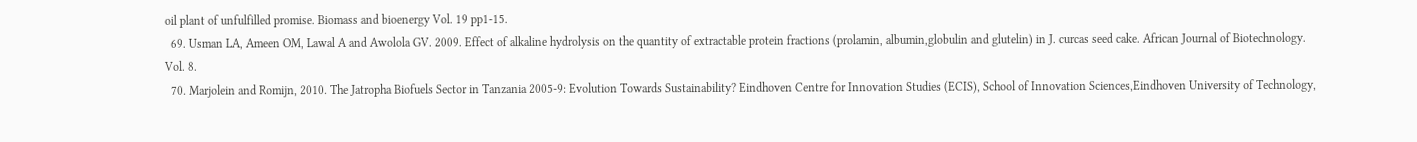oil plant of unfulfilled promise. Biomass and bioenergy Vol. 19 pp1-15.
  69. Usman LA, Ameen OM, Lawal A and Awolola GV. 2009. Effect of alkaline hydrolysis on the quantity of extractable protein fractions (prolamin, albumin,globulin and glutelin) in J. curcas seed cake. African Journal of Biotechnology. Vol. 8.
  70. Marjolein and Romijn, 2010. The Jatropha Biofuels Sector in Tanzania 2005-9: Evolution Towards Sustainability? Eindhoven Centre for Innovation Studies (ECIS), School of Innovation Sciences,Eindhoven University of Technology,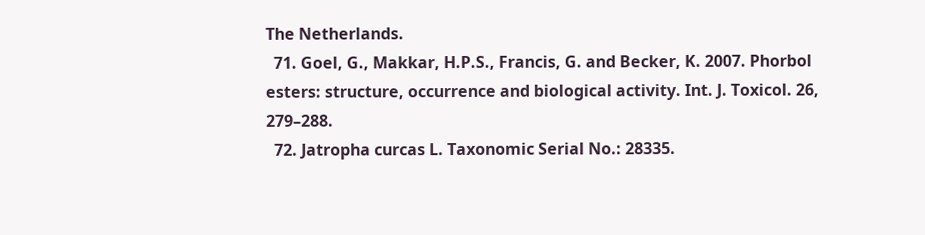The Netherlands.
  71. Goel, G., Makkar, H.P.S., Francis, G. and Becker, K. 2007. Phorbol esters: structure, occurrence and biological activity. Int. J. Toxicol. 26, 279–288.
  72. Jatropha curcas L. Taxonomic Serial No.: 28335.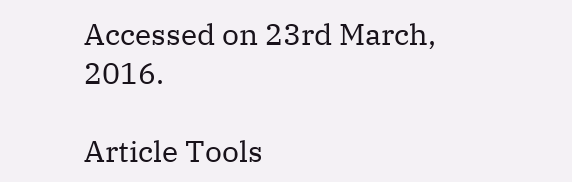Accessed on 23rd March, 2016.

Article Tools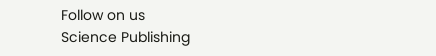Follow on us
Science Publishing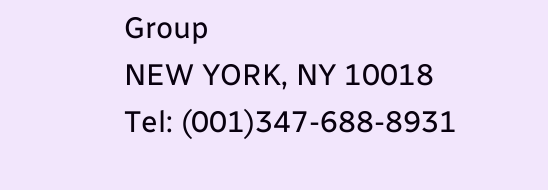Group
NEW YORK, NY 10018
Tel: (001)347-688-8931